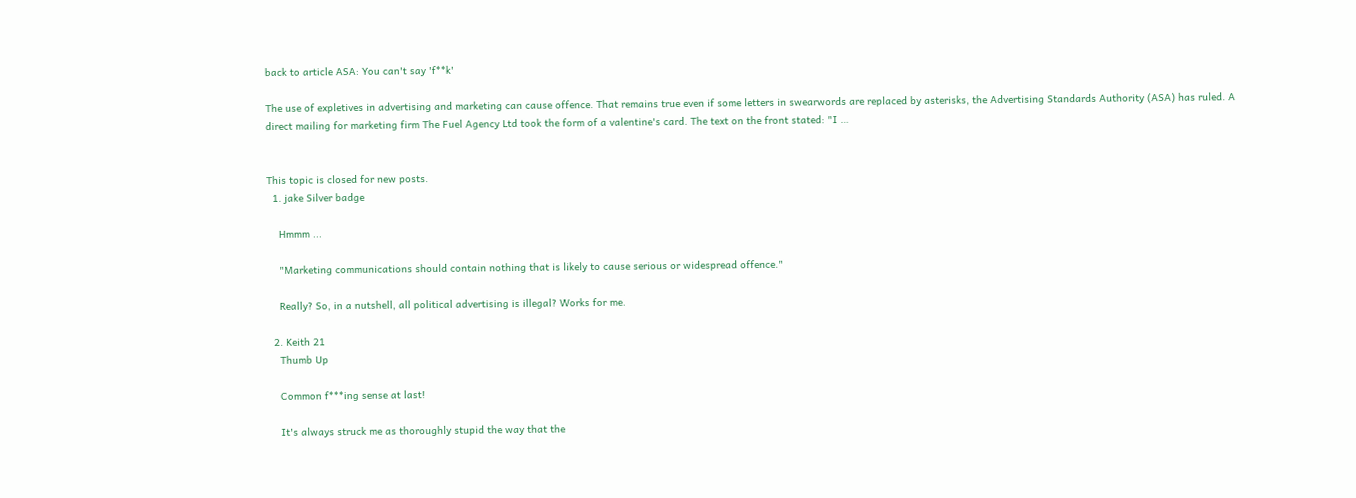back to article ASA: You can't say 'f**k'

The use of expletives in advertising and marketing can cause offence. That remains true even if some letters in swearwords are replaced by asterisks, the Advertising Standards Authority (ASA) has ruled. A direct mailing for marketing firm The Fuel Agency Ltd took the form of a valentine's card. The text on the front stated: "I …


This topic is closed for new posts.
  1. jake Silver badge

    Hmmm ...

    "Marketing communications should contain nothing that is likely to cause serious or widespread offence."

    Really? So, in a nutshell, all political advertising is illegal? Works for me.

  2. Keith 21
    Thumb Up

    Common f***ing sense at last!

    It's always struck me as thoroughly stupid the way that the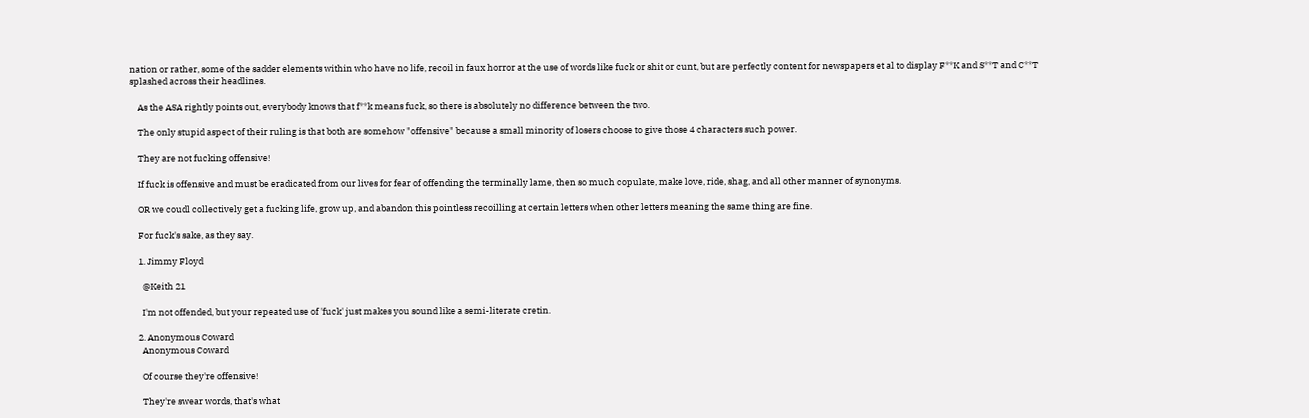nation or rather, some of the sadder elements within who have no life, recoil in faux horror at the use of words like fuck or shit or cunt, but are perfectly content for newspapers et al to display F**K and S**T and C**T splashed across their headlines.

    As the ASA rightly points out, everybody knows that f**k means fuck, so there is absolutely no difference between the two.

    The only stupid aspect of their ruling is that both are somehow "offensive" because a small minority of losers choose to give those 4 characters such power.

    They are not fucking offensive!

    If fuck is offensive and must be eradicated from our lives for fear of offending the terminally lame, then so much copulate, make love, ride, shag, and all other manner of synonyms.

    OR we coudl collectively get a fucking life, grow up, and abandon this pointless recoilling at certain letters when other letters meaning the same thing are fine.

    For fuck's sake, as they say.

    1. Jimmy Floyd

      @Keith 21

      I'm not offended, but your repeated use of 'fuck' just makes you sound like a semi-literate cretin.

    2. Anonymous Coward
      Anonymous Coward

      Of course they're offensive!

      They're swear words, that's what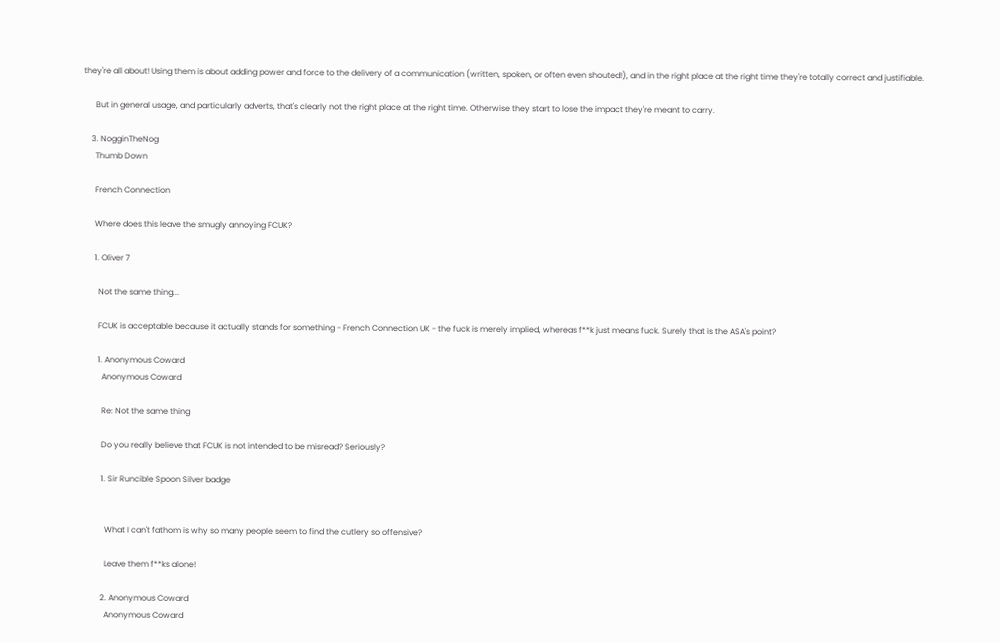they're all about! Using them is about adding power and force to the delivery of a communication (written, spoken, or often even shouted!), and in the right place at the right time they're totally correct and justifiable.

      But in general usage, and particularly adverts, that's clearly not the right place at the right time. Otherwise they start to lose the impact they're meant to carry.

    3. NogginTheNog
      Thumb Down

      French Connection

      Where does this leave the smugly annoying FCUK?

      1. Oliver 7

        Not the same thing...

        FCUK is acceptable because it actually stands for something - French Connection UK - the fuck is merely implied, whereas f**k just means fuck. Surely that is the ASA's point?

        1. Anonymous Coward
          Anonymous Coward

          Re: Not the same thing

          Do you really believe that FCUK is not intended to be misread? Seriously?

          1. Sir Runcible Spoon Silver badge


            What I can't fathom is why so many people seem to find the cutlery so offensive?

            Leave them f**ks alone!

          2. Anonymous Coward
            Anonymous Coward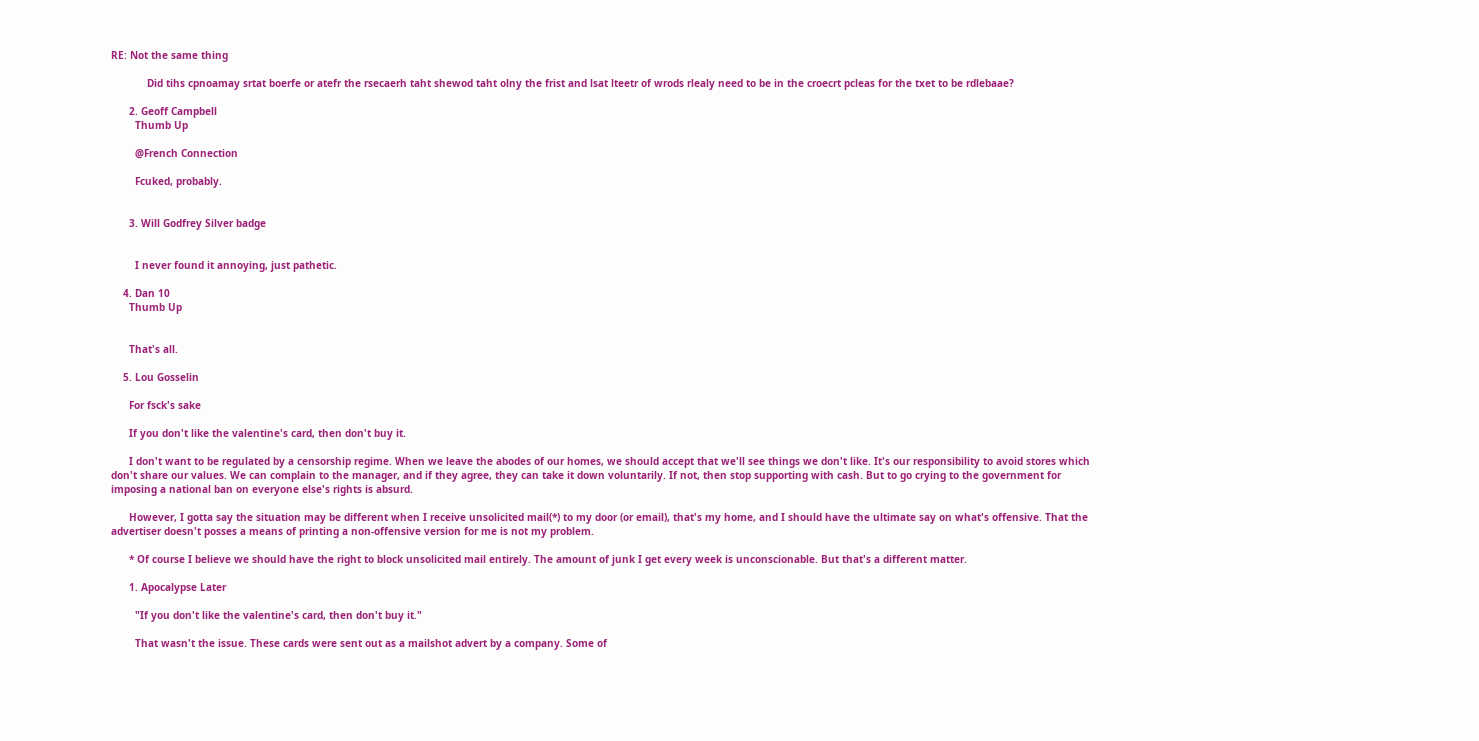RE: Not the same thing

            Did tihs cpnoamay srtat boerfe or atefr the rsecaerh taht shewod taht olny the frist and lsat lteetr of wrods rlealy need to be in the croecrt pcleas for the txet to be rdlebaae?

      2. Geoff Campbell
        Thumb Up

        @French Connection

        Fcuked, probably.


      3. Will Godfrey Silver badge


        I never found it annoying, just pathetic.

    4. Dan 10
      Thumb Up


      That's all.

    5. Lou Gosselin

      For fsck's sake

      If you don't like the valentine's card, then don't buy it.

      I don't want to be regulated by a censorship regime. When we leave the abodes of our homes, we should accept that we'll see things we don't like. It's our responsibility to avoid stores which don't share our values. We can complain to the manager, and if they agree, they can take it down voluntarily. If not, then stop supporting with cash. But to go crying to the government for imposing a national ban on everyone else's rights is absurd.

      However, I gotta say the situation may be different when I receive unsolicited mail(*) to my door (or email), that's my home, and I should have the ultimate say on what's offensive. That the advertiser doesn't posses a means of printing a non-offensive version for me is not my problem.

      * Of course I believe we should have the right to block unsolicited mail entirely. The amount of junk I get every week is unconscionable. But that's a different matter.

      1. Apocalypse Later

        "If you don't like the valentine's card, then don't buy it."

        That wasn't the issue. These cards were sent out as a mailshot advert by a company. Some of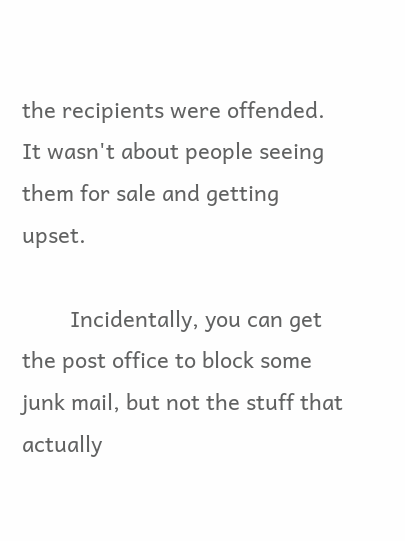the recipients were offended. It wasn't about people seeing them for sale and getting upset.

        Incidentally, you can get the post office to block some junk mail, but not the stuff that actually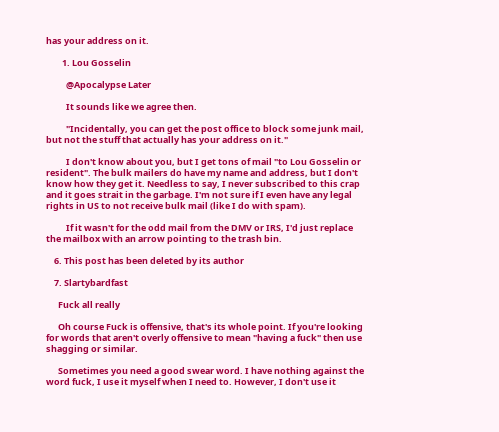has your address on it.

        1. Lou Gosselin

          @Apocalypse Later

          It sounds like we agree then.

          "Incidentally, you can get the post office to block some junk mail, but not the stuff that actually has your address on it."

          I don't know about you, but I get tons of mail "to Lou Gosselin or resident". The bulk mailers do have my name and address, but I don't know how they get it. Needless to say, I never subscribed to this crap and it goes strait in the garbage. I'm not sure if I even have any legal rights in US to not receive bulk mail (like I do with spam).

          If it wasn't for the odd mail from the DMV or IRS, I'd just replace the mailbox with an arrow pointing to the trash bin.

    6. This post has been deleted by its author

    7. Slartybardfast

      Fuck all really

      Oh course Fuck is offensive, that's its whole point. If you're looking for words that aren't overly offensive to mean "having a fuck" then use shagging or similar.

      Sometimes you need a good swear word. I have nothing against the word fuck, I use it myself when I need to. However, I don't use it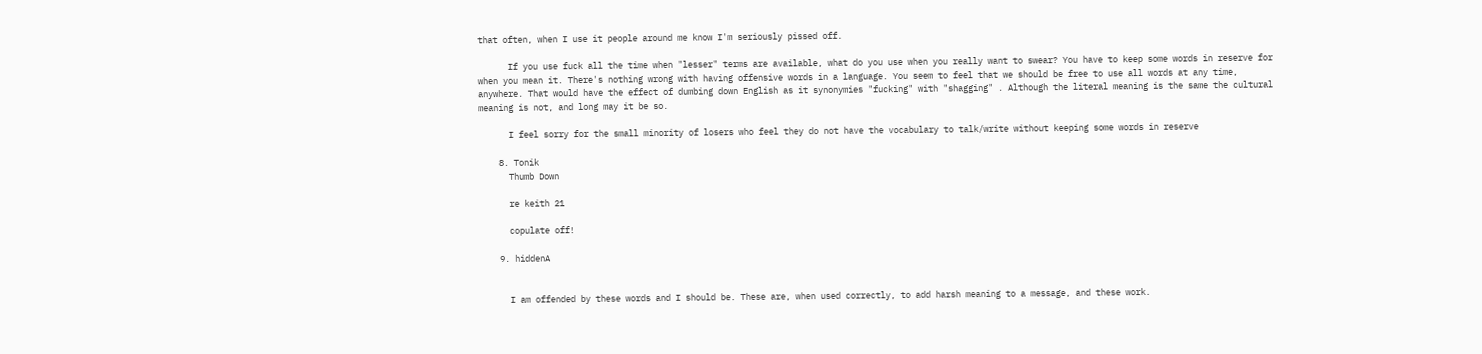that often, when I use it people around me know I'm seriously pissed off.

      If you use fuck all the time when "lesser" terms are available, what do you use when you really want to swear? You have to keep some words in reserve for when you mean it. There's nothing wrong with having offensive words in a language. You seem to feel that we should be free to use all words at any time, anywhere. That would have the effect of dumbing down English as it synonymies "fucking" with "shagging" . Although the literal meaning is the same the cultural meaning is not, and long may it be so.

      I feel sorry for the small minority of losers who feel they do not have the vocabulary to talk/write without keeping some words in reserve

    8. Tonik
      Thumb Down

      re keith 21

      copulate off!

    9. hiddenA


      I am offended by these words and I should be. These are, when used correctly, to add harsh meaning to a message, and these work.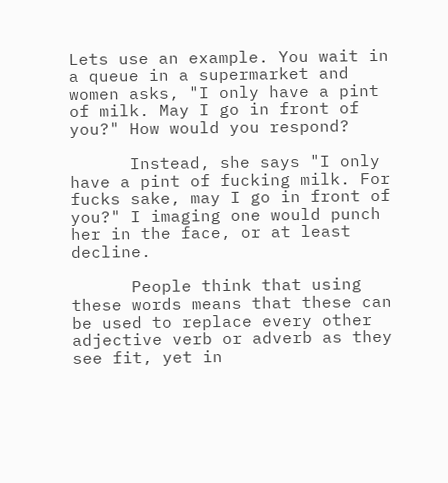Lets use an example. You wait in a queue in a supermarket and women asks, "I only have a pint of milk. May I go in front of you?" How would you respond?

      Instead, she says "I only have a pint of fucking milk. For fucks sake, may I go in front of you?" I imaging one would punch her in the face, or at least decline.

      People think that using these words means that these can be used to replace every other adjective verb or adverb as they see fit, yet in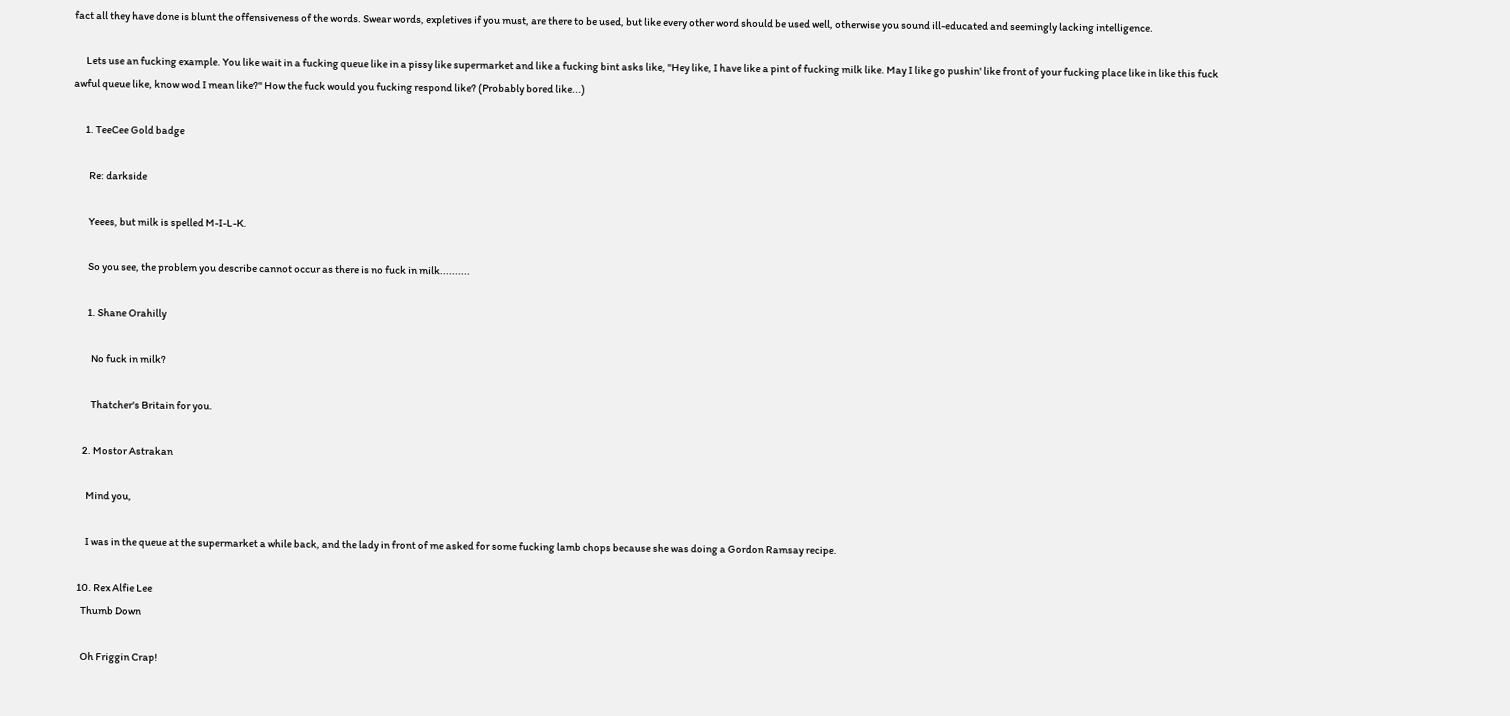fact all they have done is blunt the offensiveness of the words. Swear words, expletives if you must, are there to be used, but like every other word should be used well, otherwise you sound ill-educated and seemingly lacking intelligence.

      Lets use an fucking example. You like wait in a fucking queue like in a pissy like supermarket and like a fucking bint asks like, "Hey like, I have like a pint of fucking milk like. May I like go pushin' like front of your fucking place like in like this fuck awful queue like, know wod I mean like?" How the fuck would you fucking respond like? (Probably bored like...)

      1. TeeCee Gold badge

        Re: darkside

        Yeees, but milk is spelled M-I-L-K.

        So you see, the problem you describe cannot occur as there is no fuck in milk..........

        1. Shane Orahilly

          No fuck in milk?

          Thatcher's Britain for you.

      2. Mostor Astrakan

        Mind you,

        I was in the queue at the supermarket a while back, and the lady in front of me asked for some fucking lamb chops because she was doing a Gordon Ramsay recipe.

    10. Rex Alfie Lee
      Thumb Down

      Oh Friggin Crap!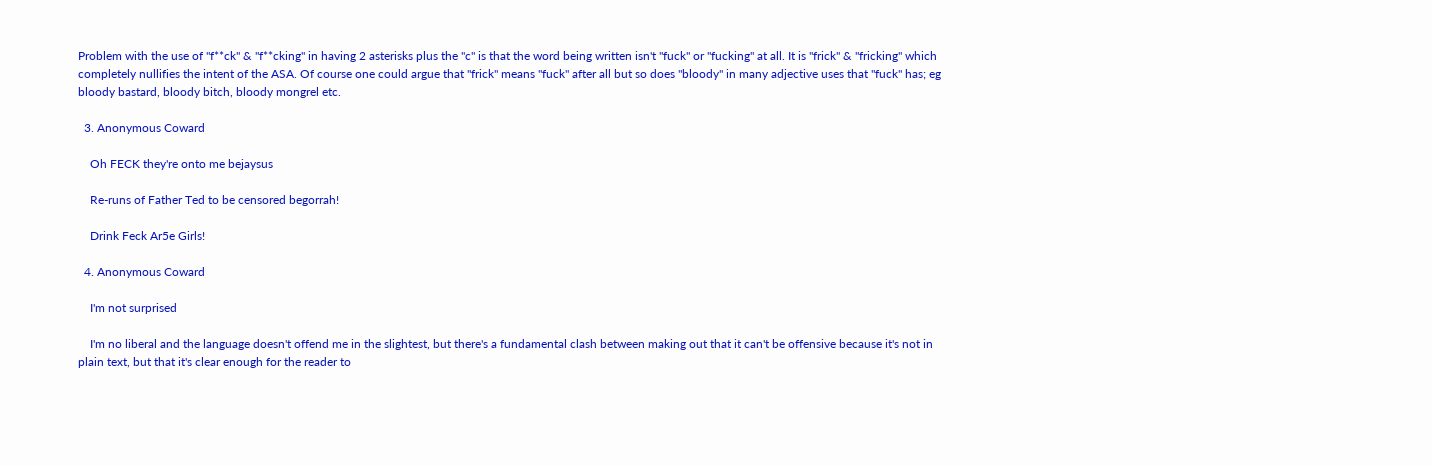Problem with the use of "f**ck" & "f**cking" in having 2 asterisks plus the "c" is that the word being written isn't "fuck" or "fucking" at all. It is "frick" & "fricking" which completely nullifies the intent of the ASA. Of course one could argue that "frick" means "fuck" after all but so does "bloody" in many adjective uses that "fuck" has; eg bloody bastard, bloody bitch, bloody mongrel etc.

  3. Anonymous Coward

    Oh FECK they're onto me bejaysus

    Re-runs of Father Ted to be censored begorrah!

    Drink Feck Ar5e Girls!

  4. Anonymous Coward

    I'm not surprised

    I'm no liberal and the language doesn't offend me in the slightest, but there's a fundamental clash between making out that it can't be offensive because it's not in plain text, but that it's clear enough for the reader to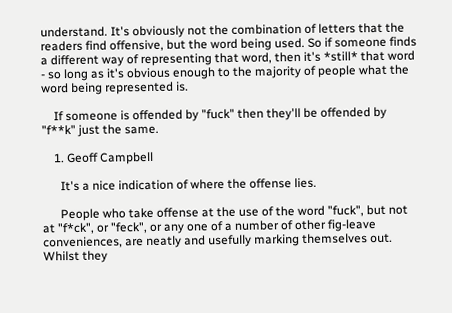understand. It's obviously not the combination of letters that the readers find offensive, but the word being used. So if someone finds a different way of representing that word, then it's *still* that word - so long as it's obvious enough to the majority of people what the word being represented is.

    If someone is offended by "fuck" then they'll be offended by "f**k" just the same.

    1. Geoff Campbell

      It's a nice indication of where the offense lies.

      People who take offense at the use of the word "fuck", but not at "f*ck", or "feck", or any one of a number of other fig-leave conveniences, are neatly and usefully marking themselves out. Whilst they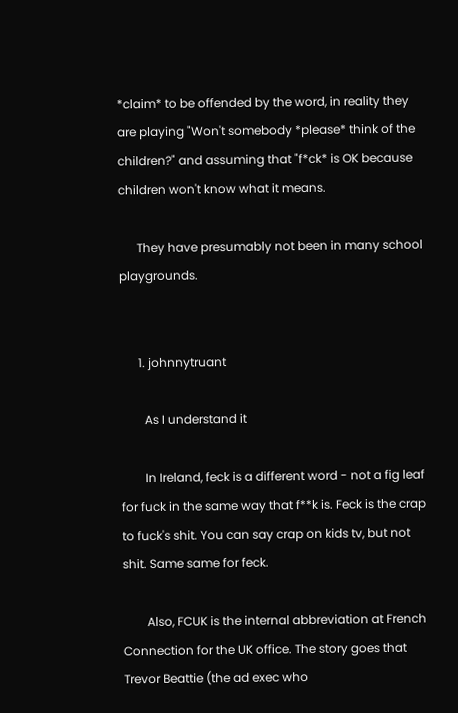*claim* to be offended by the word, in reality they are playing "Won't somebody *please* think of the children?" and assuming that "f*ck* is OK because children won't know what it means.

      They have presumably not been in many school playgrounds.


      1. johnnytruant

        As I understand it

        In Ireland, feck is a different word - not a fig leaf for fuck in the same way that f**k is. Feck is the crap to fuck's shit. You can say crap on kids tv, but not shit. Same same for feck.

        Also, FCUK is the internal abbreviation at French Connection for the UK office. The story goes that Trevor Beattie (the ad exec who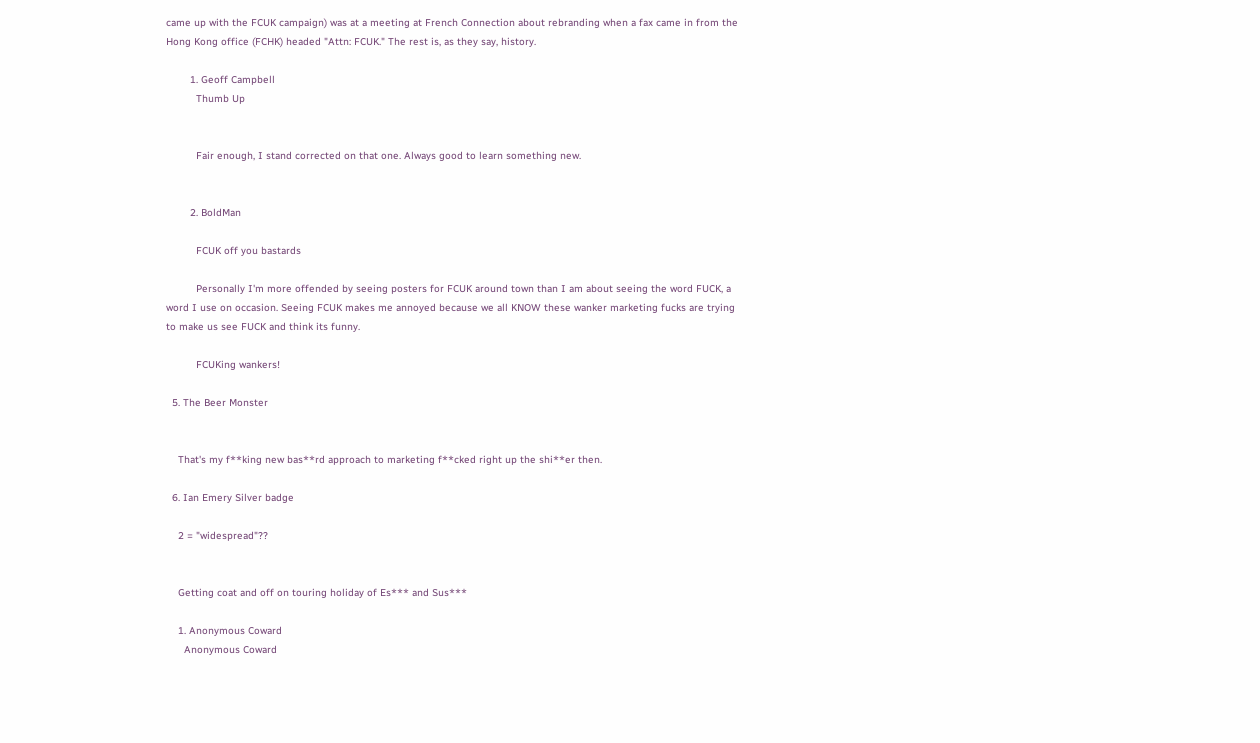came up with the FCUK campaign) was at a meeting at French Connection about rebranding when a fax came in from the Hong Kong office (FCHK) headed "Attn: FCUK." The rest is, as they say, history.

        1. Geoff Campbell
          Thumb Up


          Fair enough, I stand corrected on that one. Always good to learn something new.


        2. BoldMan

          FCUK off you bastards

          Personally I'm more offended by seeing posters for FCUK around town than I am about seeing the word FUCK, a word I use on occasion. Seeing FCUK makes me annoyed because we all KNOW these wanker marketing fucks are trying to make us see FUCK and think its funny.

          FCUKing wankers!

  5. The Beer Monster


    That's my f**king new bas**rd approach to marketing f**cked right up the shi**er then.

  6. Ian Emery Silver badge

    2 = "widespread"??


    Getting coat and off on touring holiday of Es*** and Sus***

    1. Anonymous Coward
      Anonymous Coward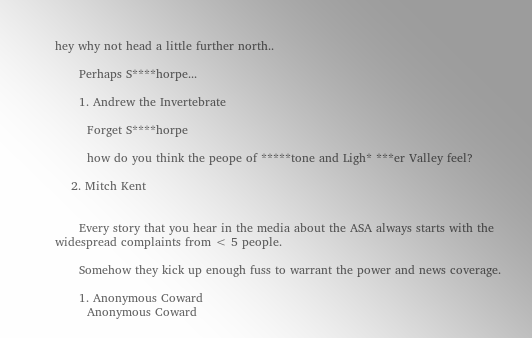hey why not head a little further north..

      Perhaps S****horpe...

      1. Andrew the Invertebrate

        Forget S****horpe

        how do you think the peope of *****tone and Ligh* ***er Valley feel?

    2. Mitch Kent


      Every story that you hear in the media about the ASA always starts with the widespread complaints from < 5 people.

      Somehow they kick up enough fuss to warrant the power and news coverage.

      1. Anonymous Coward
        Anonymous Coward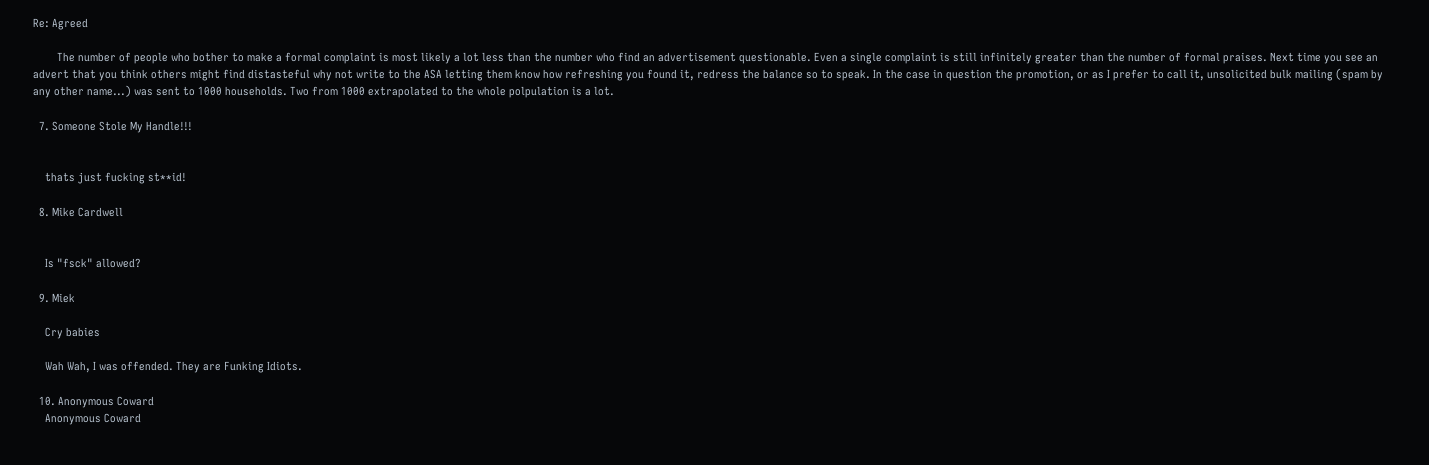Re: Agreed

        The number of people who bother to make a formal complaint is most likely a lot less than the number who find an advertisement questionable. Even a single complaint is still infinitely greater than the number of formal praises. Next time you see an advert that you think others might find distasteful why not write to the ASA letting them know how refreshing you found it, redress the balance so to speak. In the case in question the promotion, or as I prefer to call it, unsolicited bulk mailing (spam by any other name...) was sent to 1000 households. Two from 1000 extrapolated to the whole polpulation is a lot.

  7. Someone Stole My Handle!!!


    thats just fucking st**id!

  8. Mike Cardwell


    Is "fsck" allowed?

  9. Miek

    Cry babies

    Wah Wah, I was offended. They are Funking Idiots.

  10. Anonymous Coward
    Anonymous Coward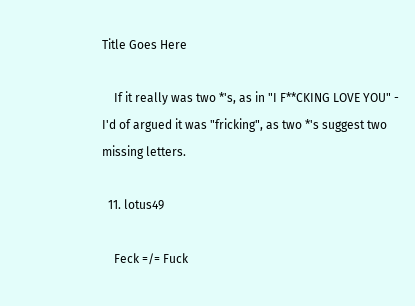Title Goes Here

    If it really was two *'s, as in "I F**CKING LOVE YOU" - I'd of argued it was "fricking", as two *'s suggest two missing letters.

  11. lotus49

    Feck =/= Fuck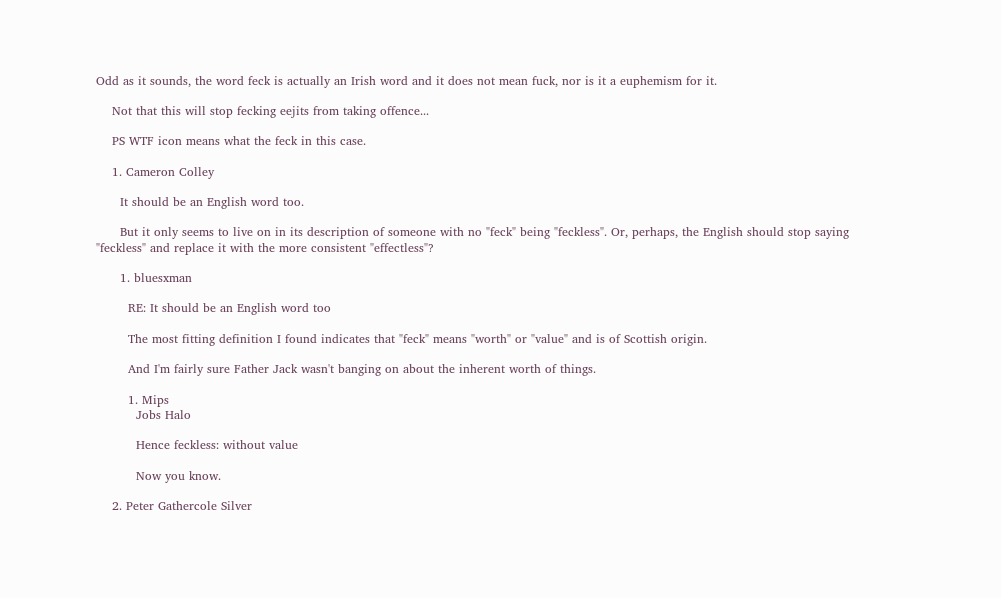Odd as it sounds, the word feck is actually an Irish word and it does not mean fuck, nor is it a euphemism for it.

    Not that this will stop fecking eejits from taking offence...

    PS WTF icon means what the feck in this case.

    1. Cameron Colley

      It should be an English word too.

      But it only seems to live on in its description of someone with no "feck" being "feckless". Or, perhaps, the English should stop saying "feckless" and replace it with the more consistent "effectless"?

      1. bluesxman

        RE: It should be an English word too

        The most fitting definition I found indicates that "feck" means "worth" or "value" and is of Scottish origin.

        And I'm fairly sure Father Jack wasn't banging on about the inherent worth of things.

        1. Mips
          Jobs Halo

          Hence feckless: without value

          Now you know.

    2. Peter Gathercole Silver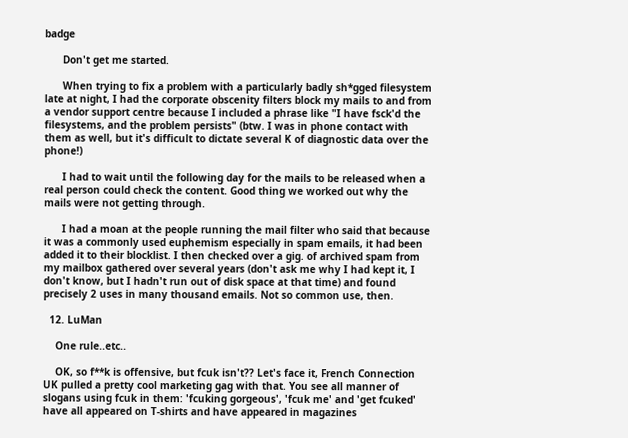badge

      Don't get me started.

      When trying to fix a problem with a particularly badly sh*gged filesystem late at night, I had the corporate obscenity filters block my mails to and from a vendor support centre because I included a phrase like "I have fsck'd the filesystems, and the problem persists" (btw. I was in phone contact with them as well, but it's difficult to dictate several K of diagnostic data over the phone!)

      I had to wait until the following day for the mails to be released when a real person could check the content. Good thing we worked out why the mails were not getting through.

      I had a moan at the people running the mail filter who said that because it was a commonly used euphemism especially in spam emails, it had been added it to their blocklist. I then checked over a gig. of archived spam from my mailbox gathered over several years (don't ask me why I had kept it, I don't know, but I hadn't run out of disk space at that time) and found precisely 2 uses in many thousand emails. Not so common use, then.

  12. LuMan

    One rule..etc..

    OK, so f**k is offensive, but fcuk isn't?? Let's face it, French Connection UK pulled a pretty cool marketing gag with that. You see all manner of slogans using fcuk in them: 'fcuking gorgeous', 'fcuk me' and 'get fcuked' have all appeared on T-shirts and have appeared in magazines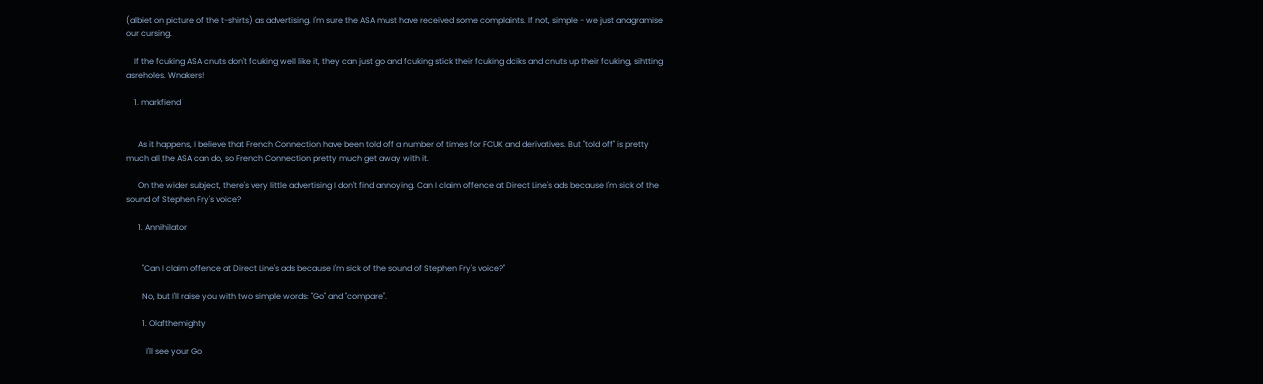(albiet on picture of the t-shirts) as advertising. I'm sure the ASA must have received some complaints. If not, simple - we just anagramise our cursing.

    If the fcuking ASA cnuts don't fcuking well like it, they can just go and fcuking stick their fcuking dciks and cnuts up their fcuking, sihtting asreholes. Wnakers!

    1. markfiend


      As it happens, I believe that French Connection have been told off a number of times for FCUK and derivatives. But "told off" is pretty much all the ASA can do, so French Connection pretty much get away with it.

      On the wider subject, there's very little advertising I don't find annoying. Can I claim offence at Direct Line's ads because I'm sick of the sound of Stephen Fry's voice?

      1. Annihilator


        "Can I claim offence at Direct Line's ads because I'm sick of the sound of Stephen Fry's voice?"

        No, but I'll raise you with two simple words: "Go" and "compare".

        1. Olafthemighty

          I'll see your Go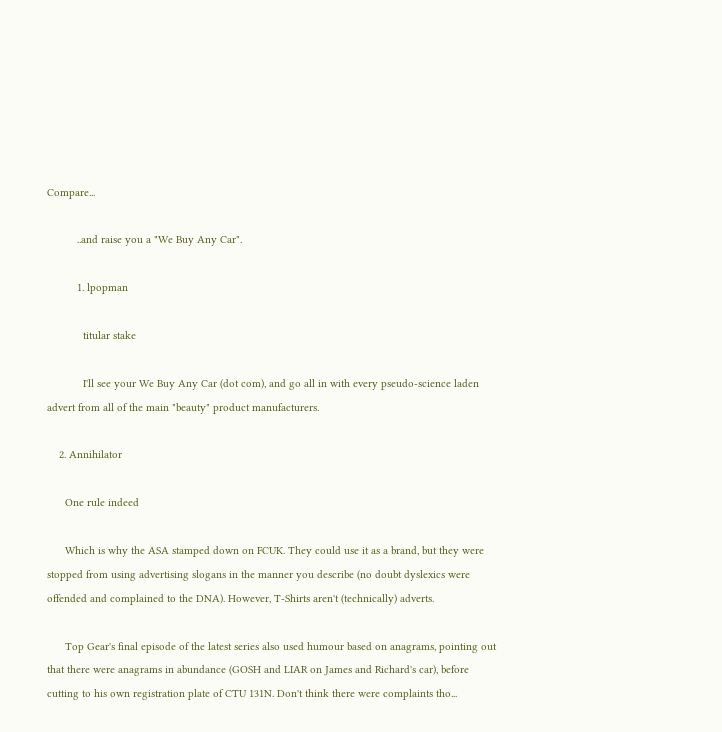Compare...

          ..and raise you a "We Buy Any Car".

          1. lpopman

            titular stake

            I'll see your We Buy Any Car (dot com), and go all in with every pseudo-science laden advert from all of the main "beauty" product manufacturers.

    2. Annihilator

      One rule indeed

      Which is why the ASA stamped down on FCUK. They could use it as a brand, but they were stopped from using advertising slogans in the manner you describe (no doubt dyslexics were offended and complained to the DNA). However, T-Shirts aren't (technically) adverts.

      Top Gear's final episode of the latest series also used humour based on anagrams, pointing out that there were anagrams in abundance (GOSH and LIAR on James and Richard's car), before cutting to his own registration plate of CTU 131N. Don't think there were complaints tho...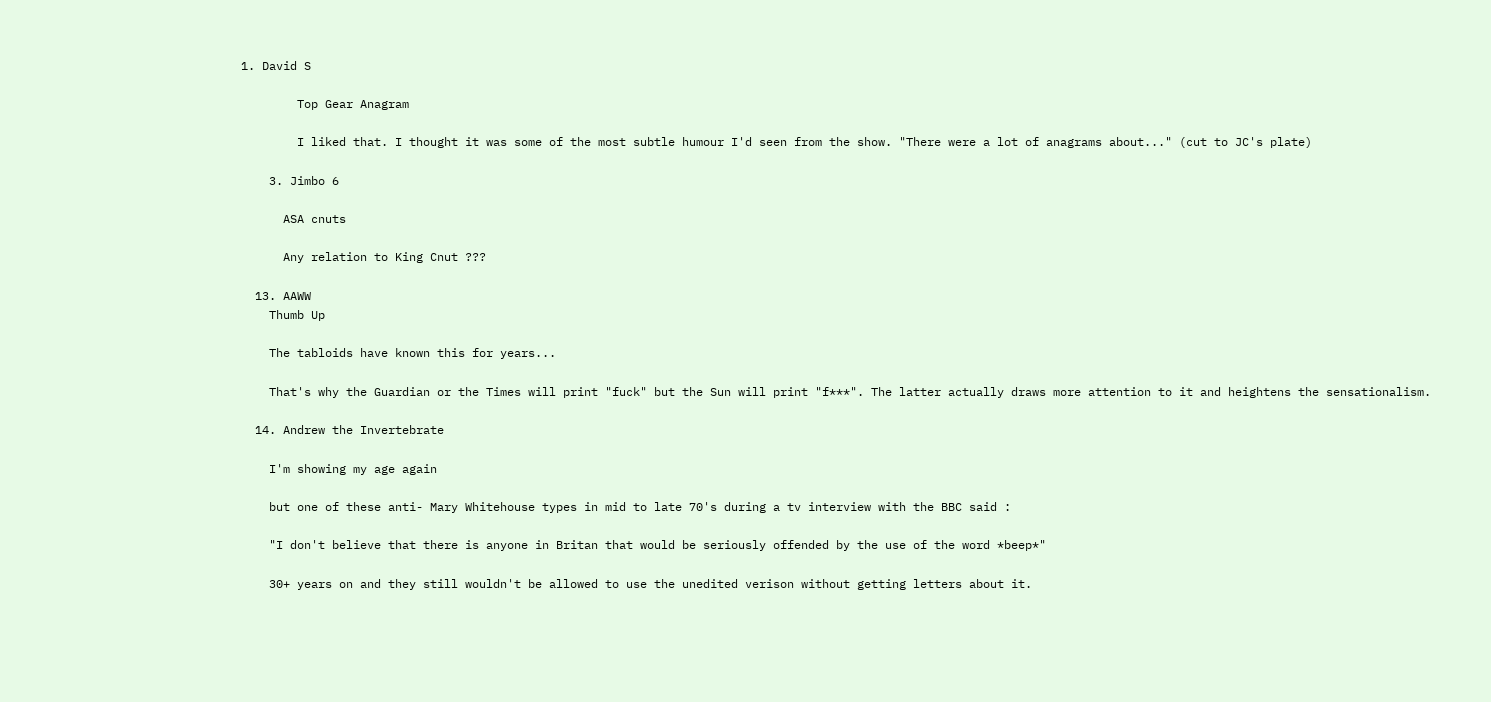1. David S

        Top Gear Anagram

        I liked that. I thought it was some of the most subtle humour I'd seen from the show. "There were a lot of anagrams about..." (cut to JC's plate)

    3. Jimbo 6

      ASA cnuts

      Any relation to King Cnut ???

  13. AAWW
    Thumb Up

    The tabloids have known this for years...

    That's why the Guardian or the Times will print "fuck" but the Sun will print "f***". The latter actually draws more attention to it and heightens the sensationalism.

  14. Andrew the Invertebrate

    I'm showing my age again

    but one of these anti- Mary Whitehouse types in mid to late 70's during a tv interview with the BBC said :

    "I don't believe that there is anyone in Britan that would be seriously offended by the use of the word *beep*"

    30+ years on and they still wouldn't be allowed to use the unedited verison without getting letters about it.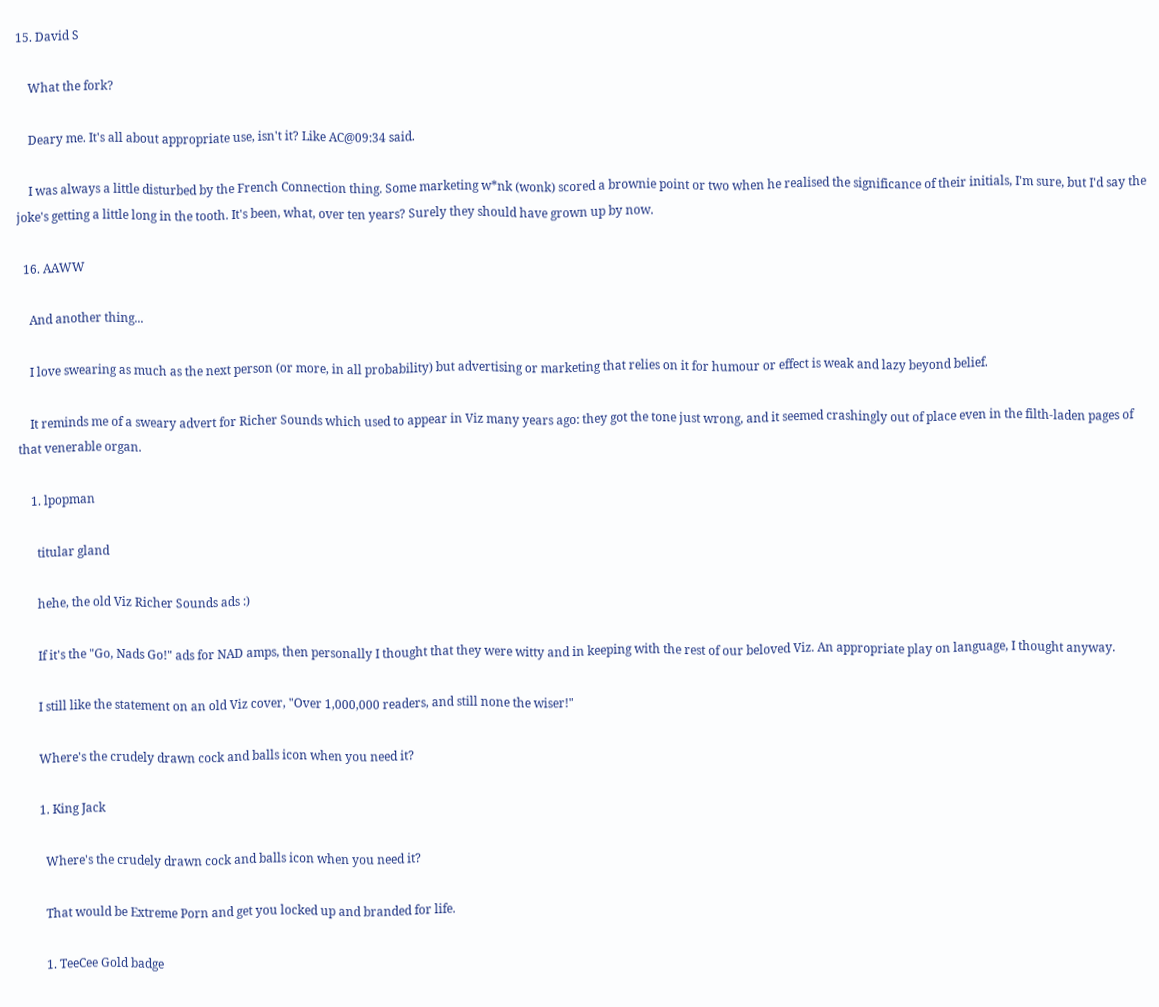15. David S

    What the fork?

    Deary me. It's all about appropriate use, isn't it? Like AC@09:34 said.

    I was always a little disturbed by the French Connection thing. Some marketing w*nk (wonk) scored a brownie point or two when he realised the significance of their initials, I'm sure, but I'd say the joke's getting a little long in the tooth. It's been, what, over ten years? Surely they should have grown up by now.

  16. AAWW

    And another thing...

    I love swearing as much as the next person (or more, in all probability) but advertising or marketing that relies on it for humour or effect is weak and lazy beyond belief.

    It reminds me of a sweary advert for Richer Sounds which used to appear in Viz many years ago: they got the tone just wrong, and it seemed crashingly out of place even in the filth-laden pages of that venerable organ.

    1. lpopman

      titular gland

      hehe, the old Viz Richer Sounds ads :)

      If it's the "Go, Nads Go!" ads for NAD amps, then personally I thought that they were witty and in keeping with the rest of our beloved Viz. An appropriate play on language, I thought anyway.

      I still like the statement on an old Viz cover, "Over 1,000,000 readers, and still none the wiser!"

      Where's the crudely drawn cock and balls icon when you need it?

      1. King Jack

        Where's the crudely drawn cock and balls icon when you need it?

        That would be Extreme Porn and get you locked up and branded for life.

        1. TeeCee Gold badge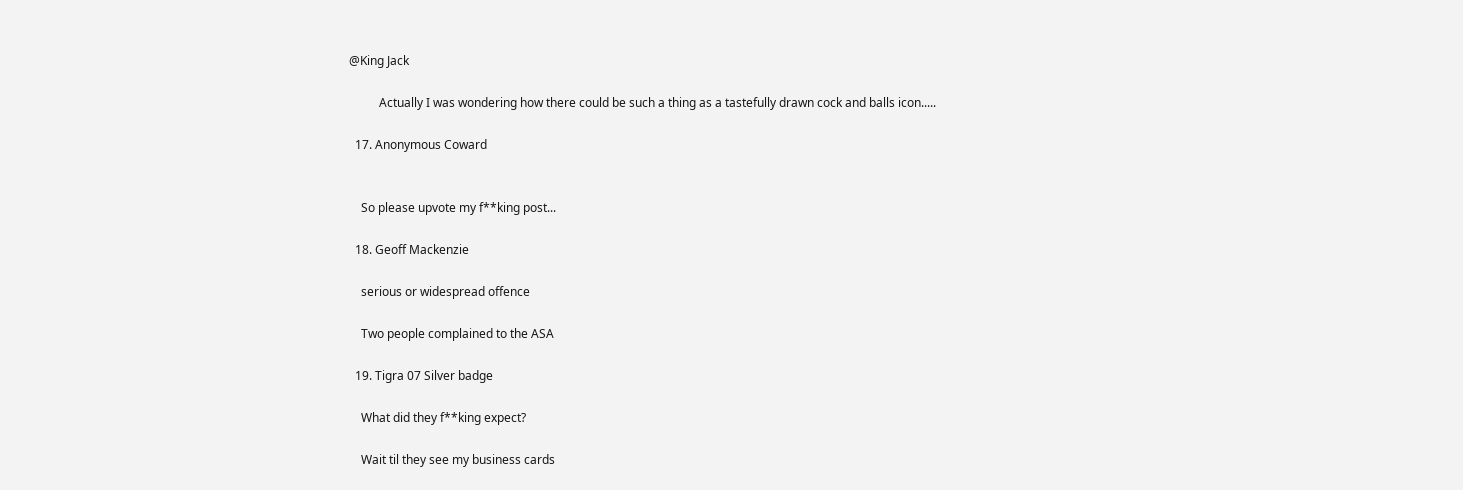@King Jack

          Actually I was wondering how there could be such a thing as a tastefully drawn cock and balls icon.....

  17. Anonymous Coward


    So please upvote my f**king post...

  18. Geoff Mackenzie

    serious or widespread offence

    Two people complained to the ASA

  19. Tigra 07 Silver badge

    What did they f**king expect?

    Wait til they see my business cards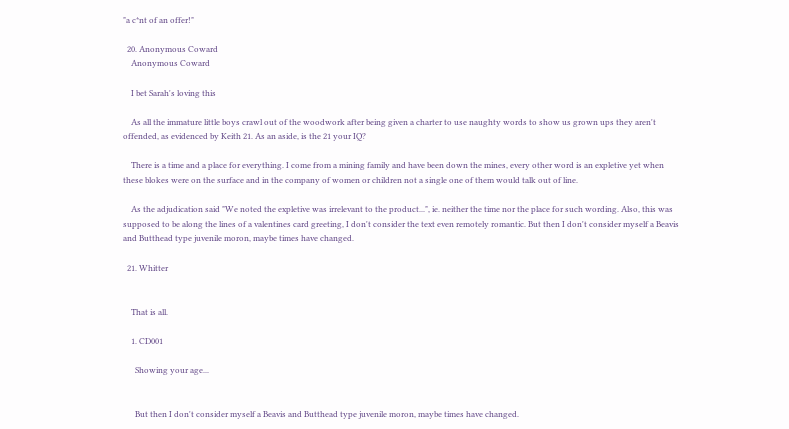"a c*nt of an offer!"

  20. Anonymous Coward
    Anonymous Coward

    I bet Sarah's loving this

    As all the immature little boys crawl out of the woodwork after being given a charter to use naughty words to show us grown ups they aren't offended, as evidenced by Keith 21. As an aside, is the 21 your IQ?

    There is a time and a place for everything. I come from a mining family and have been down the mines, every other word is an expletive yet when these blokes were on the surface and in the company of women or children not a single one of them would talk out of line.

    As the adjudication said "We noted the expletive was irrelevant to the product...", ie. neither the time nor the place for such wording. Also, this was supposed to be along the lines of a valentines card greeting, I don't consider the text even remotely romantic. But then I don't consider myself a Beavis and Butthead type juvenile moron, maybe times have changed.

  21. Whitter


    That is all.

    1. CD001

      Showing your age...


      But then I don't consider myself a Beavis and Butthead type juvenile moron, maybe times have changed.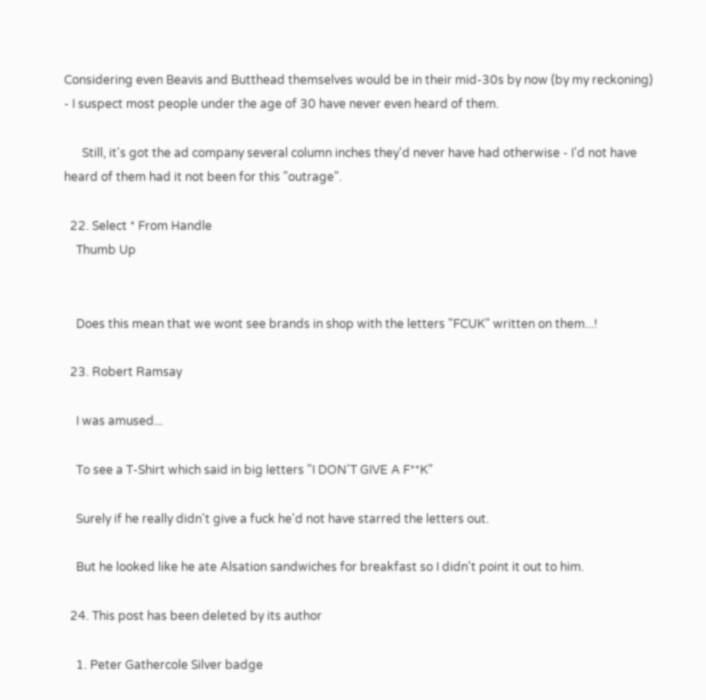Considering even Beavis and Butthead themselves would be in their mid-30s by now (by my reckoning) - I suspect most people under the age of 30 have never even heard of them.

      Still, it's got the ad company several column inches they'd never have had otherwise - I'd not have heard of them had it not been for this "outrage".

  22. Select * From Handle
    Thumb Up


    Does this mean that we wont see brands in shop with the letters "FCUK" written on them...!

  23. Robert Ramsay

    I was amused...

    To see a T-Shirt which said in big letters "I DON'T GIVE A F**K"

    Surely if he really didn't give a fuck he'd not have starred the letters out.

    But he looked like he ate Alsation sandwiches for breakfast so I didn't point it out to him.

  24. This post has been deleted by its author

    1. Peter Gathercole Silver badge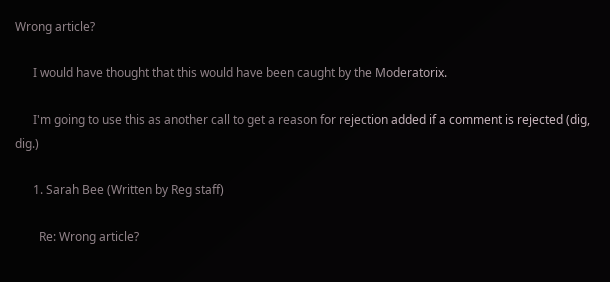Wrong article?

      I would have thought that this would have been caught by the Moderatorix.

      I'm going to use this as another call to get a reason for rejection added if a comment is rejected (dig, dig.)

      1. Sarah Bee (Written by Reg staff)

        Re: Wrong article?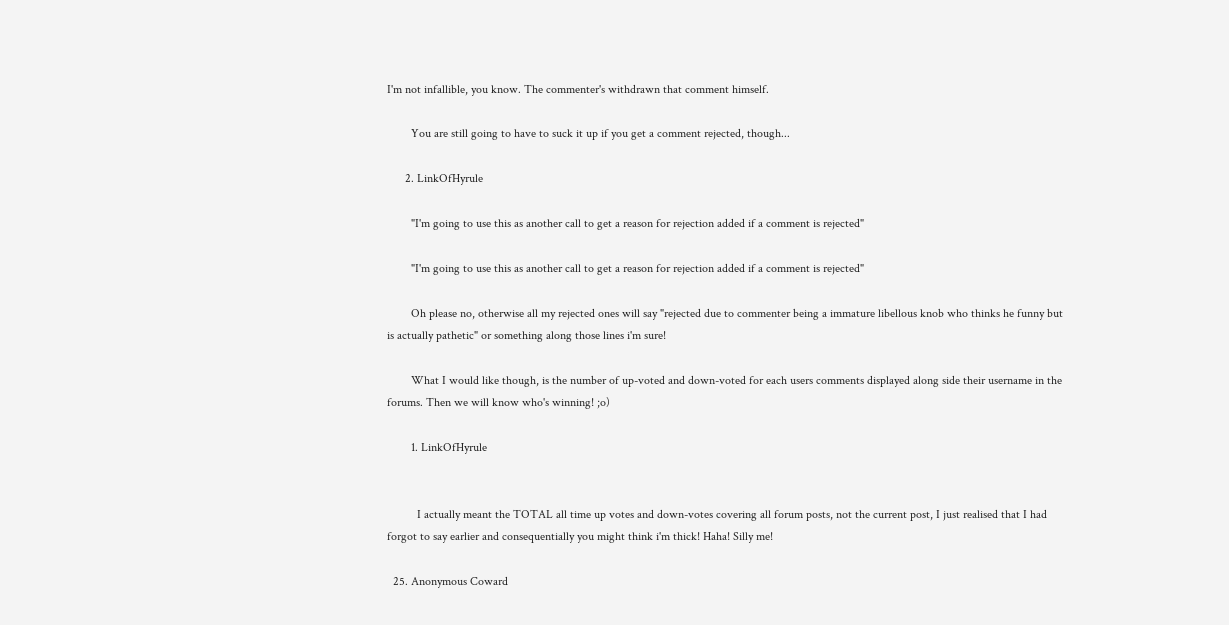I'm not infallible, you know. The commenter's withdrawn that comment himself.

        You are still going to have to suck it up if you get a comment rejected, though...

      2. LinkOfHyrule

        "I'm going to use this as another call to get a reason for rejection added if a comment is rejected"

        "I'm going to use this as another call to get a reason for rejection added if a comment is rejected"

        Oh please no, otherwise all my rejected ones will say "rejected due to commenter being a immature libellous knob who thinks he funny but is actually pathetic" or something along those lines i'm sure!

        What I would like though, is the number of up-voted and down-voted for each users comments displayed along side their username in the forums. Then we will know who's winning! ;o)

        1. LinkOfHyrule


          I actually meant the TOTAL all time up votes and down-votes covering all forum posts, not the current post, I just realised that I had forgot to say earlier and consequentially you might think i'm thick! Haha! Silly me!

  25. Anonymous Coward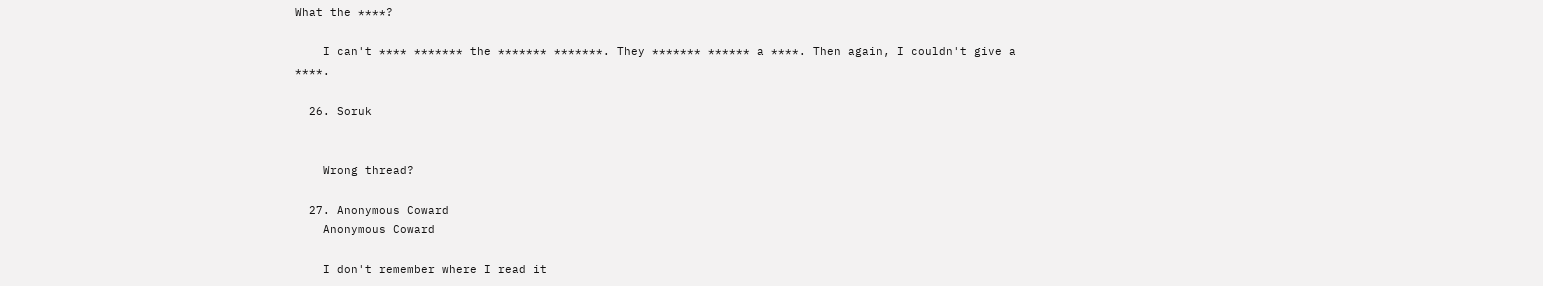What the ****?

    I can't **** ******* the ******* *******. They ******* ****** a ****. Then again, I couldn't give a ****.

  26. Soruk


    Wrong thread?

  27. Anonymous Coward
    Anonymous Coward

    I don't remember where I read it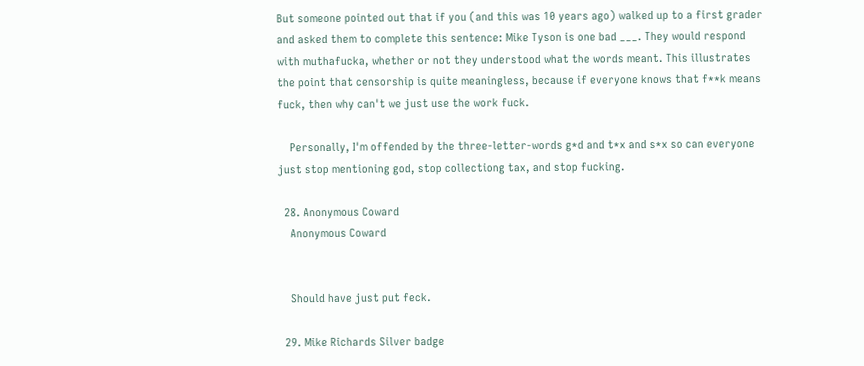But someone pointed out that if you (and this was 10 years ago) walked up to a first grader and asked them to complete this sentence: Mike Tyson is one bad ___. They would respond with muthafucka, whether or not they understood what the words meant. This illustrates the point that censorship is quite meaningless, because if everyone knows that f**k means fuck, then why can't we just use the work fuck.

    Personally, I'm offended by the three-letter-words g*d and t*x and s*x so can everyone just stop mentioning god, stop collectiong tax, and stop fucking.

  28. Anonymous Coward
    Anonymous Coward


    Should have just put feck.

  29. Mike Richards Silver badge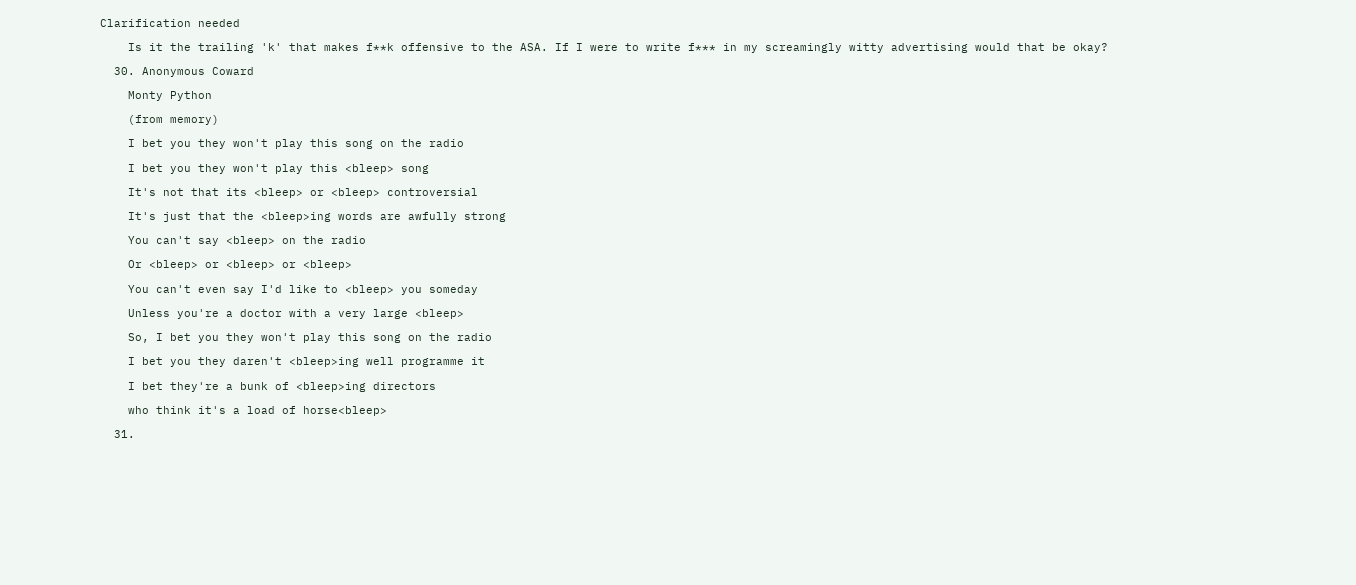Clarification needed

    Is it the trailing 'k' that makes f**k offensive to the ASA. If I were to write f*** in my screamingly witty advertising would that be okay?

  30. Anonymous Coward

    Monty Python

    (from memory)

    I bet you they won't play this song on the radio

    I bet you they won't play this <bleep> song

    It's not that its <bleep> or <bleep> controversial

    It's just that the <bleep>ing words are awfully strong

    You can't say <bleep> on the radio

    Or <bleep> or <bleep> or <bleep>

    You can't even say I'd like to <bleep> you someday

    Unless you're a doctor with a very large <bleep>

    So, I bet you they won't play this song on the radio

    I bet you they daren't <bleep>ing well programme it

    I bet they're a bunk of <bleep>ing directors

    who think it's a load of horse<bleep>

  31.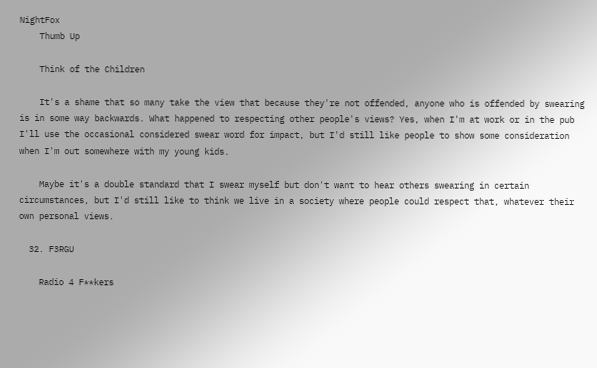NightFox
    Thumb Up

    Think of the Children

    It's a shame that so many take the view that because they're not offended, anyone who is offended by swearing is in some way backwards. What happened to respecting other people's views? Yes, when I'm at work or in the pub I'll use the occasional considered swear word for impact, but I'd still like people to show some consideration when I'm out somewhere with my young kids.

    Maybe it's a double standard that I swear myself but don't want to hear others swearing in certain circumstances, but I'd still like to think we live in a society where people could respect that, whatever their own personal views.

  32. F3RGU

    Radio 4 F**kers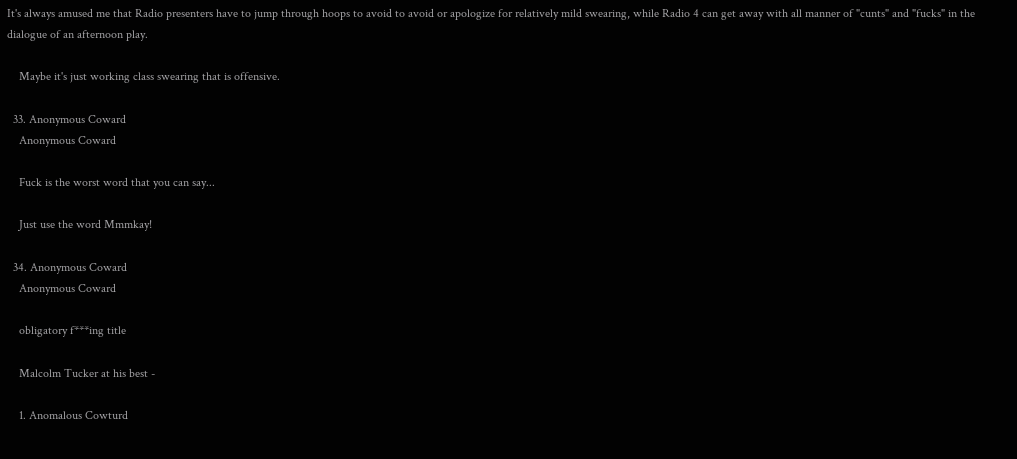It's always amused me that Radio presenters have to jump through hoops to avoid to avoid or apologize for relatively mild swearing, while Radio 4 can get away with all manner of "cunts" and "fucks" in the dialogue of an afternoon play.

    Maybe it's just working class swearing that is offensive.

  33. Anonymous Coward
    Anonymous Coward

    Fuck is the worst word that you can say...

    Just use the word Mmmkay!

  34. Anonymous Coward
    Anonymous Coward

    obligatory f***ing title

    Malcolm Tucker at his best -

    1. Anomalous Cowturd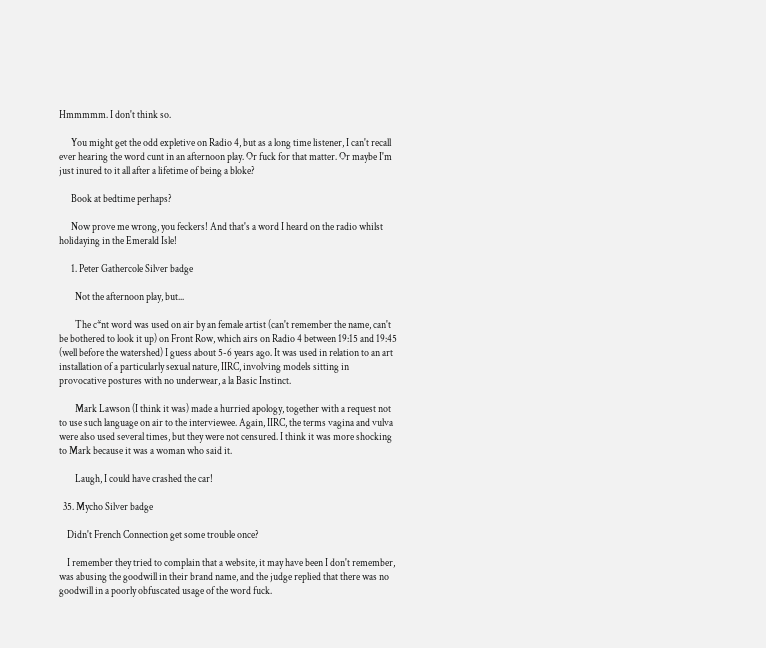Hmmmmm. I don't think so.

      You might get the odd expletive on Radio 4, but as a long time listener, I can't recall ever hearing the word cunt in an afternoon play. Or fuck for that matter. Or maybe I'm just inured to it all after a lifetime of being a bloke?

      Book at bedtime perhaps?

      Now prove me wrong, you feckers! And that's a word I heard on the radio whilst holidaying in the Emerald Isle!

      1. Peter Gathercole Silver badge

        Not the afternoon play, but...

        The c*nt word was used on air by an female artist (can't remember the name, can't be bothered to look it up) on Front Row, which airs on Radio 4 between 19:15 and 19:45 (well before the watershed) I guess about 5-6 years ago. It was used in relation to an art installation of a particularly sexual nature, IIRC, involving models sitting in provocative postures with no underwear, a la Basic Instinct.

        Mark Lawson (I think it was) made a hurried apology, together with a request not to use such language on air to the interviewee. Again, IIRC, the terms vagina and vulva were also used several times, but they were not censured. I think it was more shocking to Mark because it was a woman who said it.

        Laugh, I could have crashed the car!

  35. Mycho Silver badge

    Didn't French Connection get some trouble once?

    I remember they tried to complain that a website, it may have been I don't remember, was abusing the goodwill in their brand name, and the judge replied that there was no goodwill in a poorly obfuscated usage of the word fuck.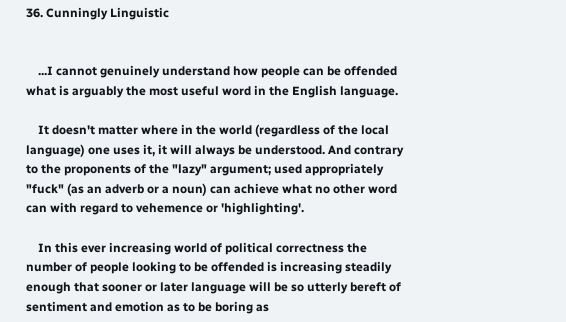36. Cunningly Linguistic


    ...I cannot genuinely understand how people can be offended what is arguably the most useful word in the English language.

    It doesn't matter where in the world (regardless of the local language) one uses it, it will always be understood. And contrary to the proponents of the "lazy" argument; used appropriately "fuck" (as an adverb or a noun) can achieve what no other word can with regard to vehemence or 'highlighting'.

    In this ever increasing world of political correctness the number of people looking to be offended is increasing steadily enough that sooner or later language will be so utterly bereft of sentiment and emotion as to be boring as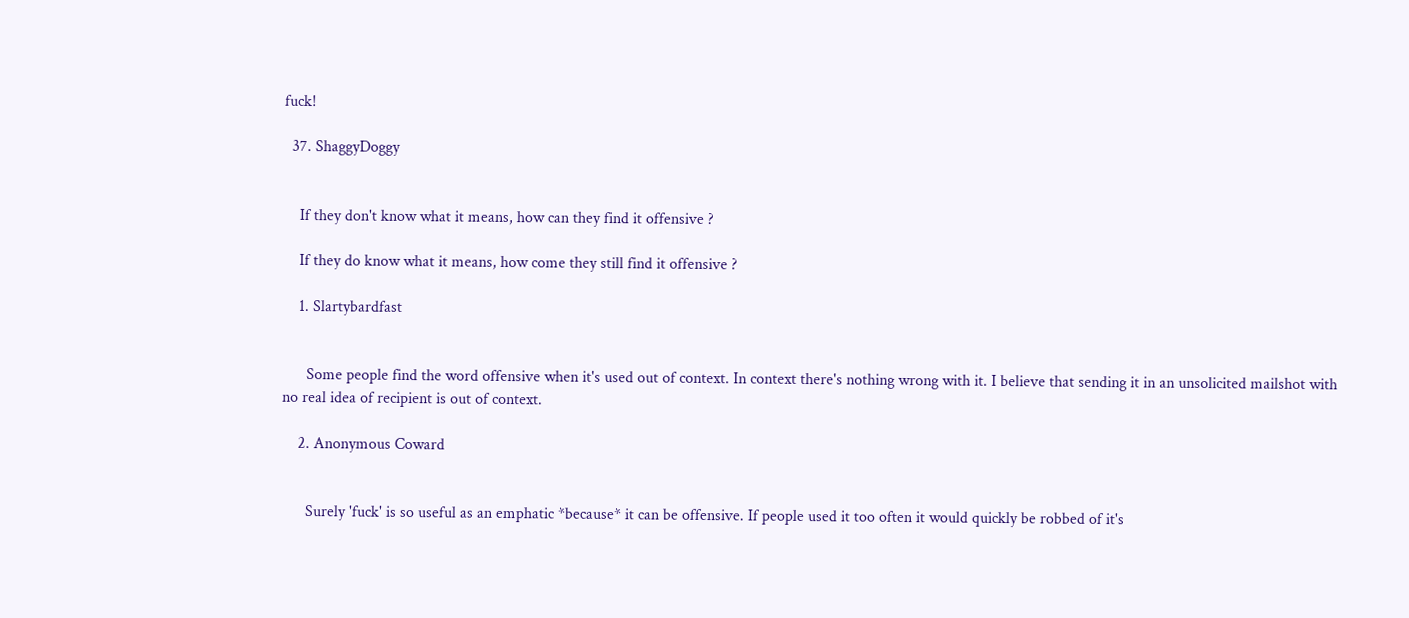fuck!

  37. ShaggyDoggy


    If they don't know what it means, how can they find it offensive ?

    If they do know what it means, how come they still find it offensive ?

    1. Slartybardfast


      Some people find the word offensive when it's used out of context. In context there's nothing wrong with it. I believe that sending it in an unsolicited mailshot with no real idea of recipient is out of context.

    2. Anonymous Coward


      Surely 'fuck' is so useful as an emphatic *because* it can be offensive. If people used it too often it would quickly be robbed of it's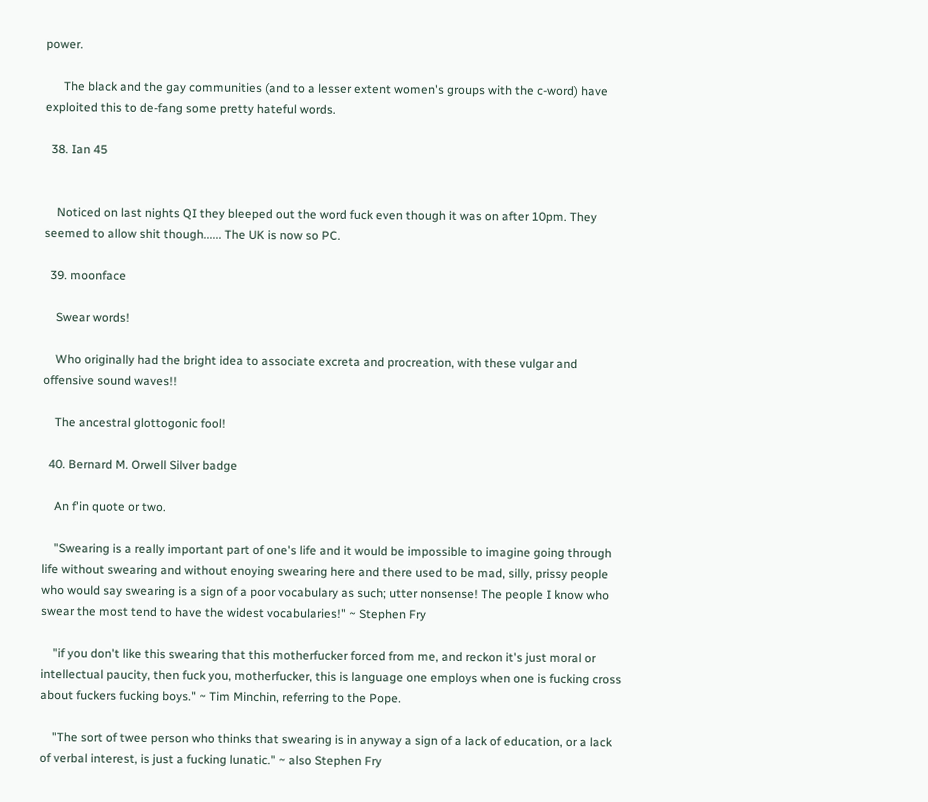power.

      The black and the gay communities (and to a lesser extent women's groups with the c-word) have exploited this to de-fang some pretty hateful words.

  38. Ian 45


    Noticed on last nights QI they bleeped out the word fuck even though it was on after 10pm. They seemed to allow shit though...... The UK is now so PC.

  39. moonface

    Swear words!

    Who originally had the bright idea to associate excreta and procreation, with these vulgar and offensive sound waves!!

    The ancestral glottogonic fool!

  40. Bernard M. Orwell Silver badge

    An f'in quote or two.

    "Swearing is a really important part of one's life and it would be impossible to imagine going through life without swearing and without enoying swearing here and there used to be mad, silly, prissy people who would say swearing is a sign of a poor vocabulary as such; utter nonsense! The people I know who swear the most tend to have the widest vocabularies!" ~ Stephen Fry

    "if you don't like this swearing that this motherfucker forced from me, and reckon it's just moral or intellectual paucity, then fuck you, motherfucker, this is language one employs when one is fucking cross about fuckers fucking boys." ~ Tim Minchin, referring to the Pope.

    "The sort of twee person who thinks that swearing is in anyway a sign of a lack of education, or a lack of verbal interest, is just a fucking lunatic." ~ also Stephen Fry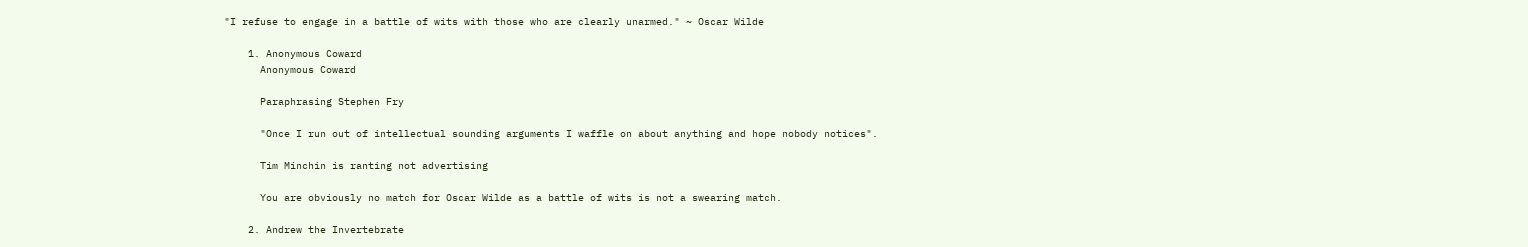"I refuse to engage in a battle of wits with those who are clearly unarmed." ~ Oscar Wilde

    1. Anonymous Coward
      Anonymous Coward

      Paraphrasing Stephen Fry

      "Once I run out of intellectual sounding arguments I waffle on about anything and hope nobody notices".

      Tim Minchin is ranting not advertising

      You are obviously no match for Oscar Wilde as a battle of wits is not a swearing match.

    2. Andrew the Invertebrate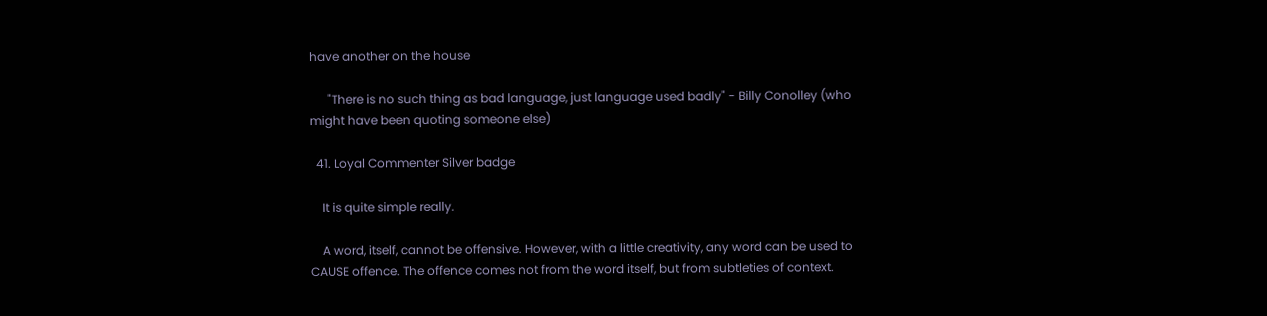have another on the house

      "There is no such thing as bad language, just language used badly" - Billy Conolley (who might have been quoting someone else)

  41. Loyal Commenter Silver badge

    It is quite simple really.

    A word, itself, cannot be offensive. However, with a little creativity, any word can be used to CAUSE offence. The offence comes not from the word itself, but from subtleties of context.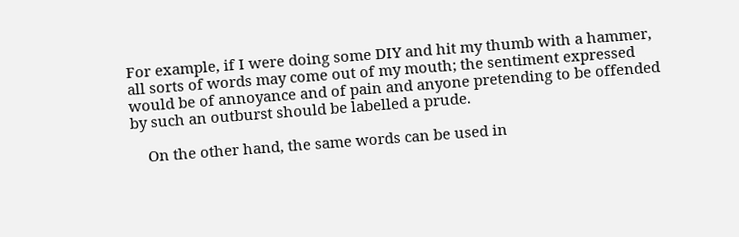For example, if I were doing some DIY and hit my thumb with a hammer, all sorts of words may come out of my mouth; the sentiment expressed would be of annoyance and of pain and anyone pretending to be offended by such an outburst should be labelled a prude.

    On the other hand, the same words can be used in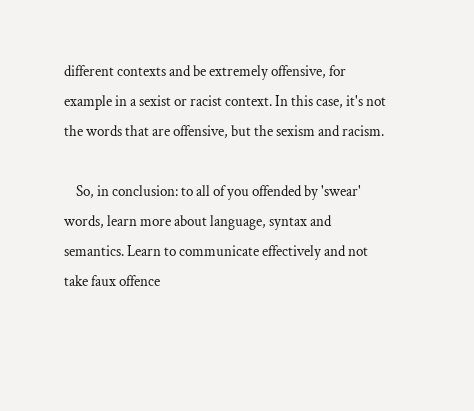different contexts and be extremely offensive, for example in a sexist or racist context. In this case, it's not the words that are offensive, but the sexism and racism.

    So, in conclusion: to all of you offended by 'swear' words, learn more about language, syntax and semantics. Learn to communicate effectively and not take faux offence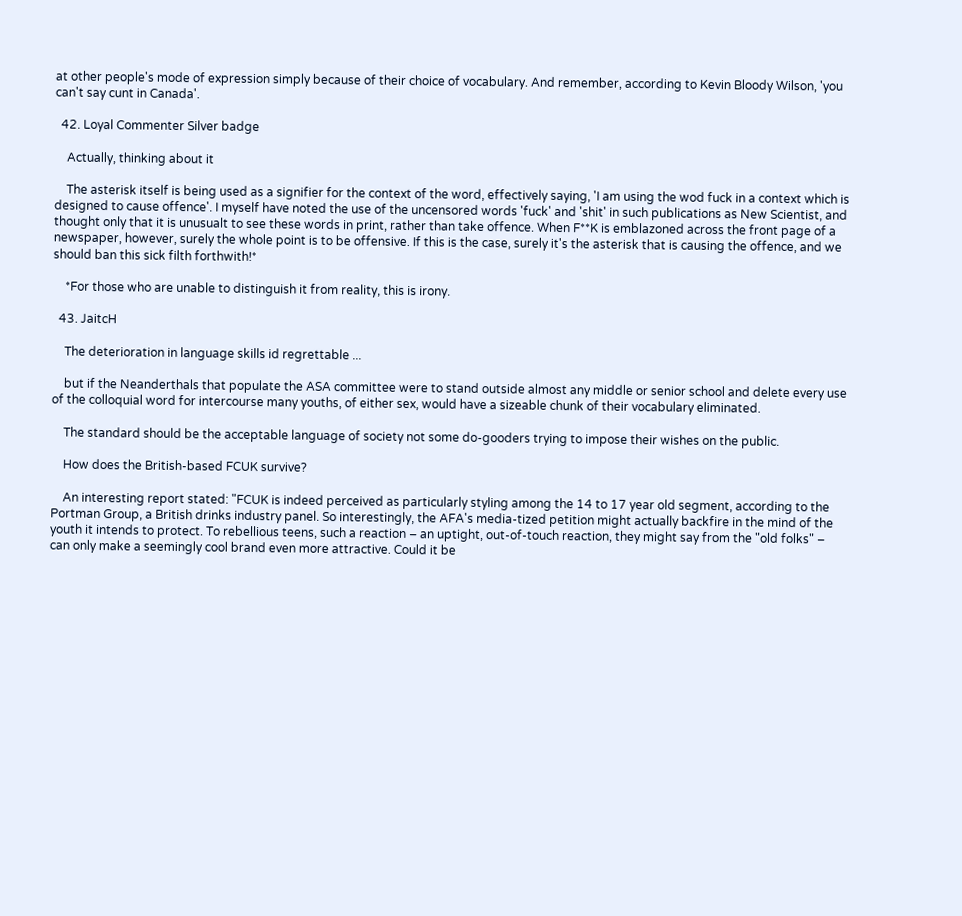at other people's mode of expression simply because of their choice of vocabulary. And remember, according to Kevin Bloody Wilson, 'you can't say cunt in Canada'.

  42. Loyal Commenter Silver badge

    Actually, thinking about it

    The asterisk itself is being used as a signifier for the context of the word, effectively saying, 'I am using the wod fuck in a context which is designed to cause offence'. I myself have noted the use of the uncensored words 'fuck' and 'shit' in such publications as New Scientist, and thought only that it is unusualt to see these words in print, rather than take offence. When F**K is emblazoned across the front page of a newspaper, however, surely the whole point is to be offensive. If this is the case, surely it's the asterisk that is causing the offence, and we should ban this sick filth forthwith!*

    *For those who are unable to distinguish it from reality, this is irony.

  43. JaitcH

    The deterioration in language skills id regrettable ...

    but if the Neanderthals that populate the ASA committee were to stand outside almost any middle or senior school and delete every use of the colloquial word for intercourse many youths, of either sex, would have a sizeable chunk of their vocabulary eliminated.

    The standard should be the acceptable language of society not some do-gooders trying to impose their wishes on the public.

    How does the British-based FCUK survive?

    An interesting report stated: "FCUK is indeed perceived as particularly styling among the 14 to 17 year old segment, according to the Portman Group, a British drinks industry panel. So interestingly, the AFA's media-tized petition might actually backfire in the mind of the youth it intends to protect. To rebellious teens, such a reaction – an uptight, out-of-touch reaction, they might say from the "old folks" – can only make a seemingly cool brand even more attractive. Could it be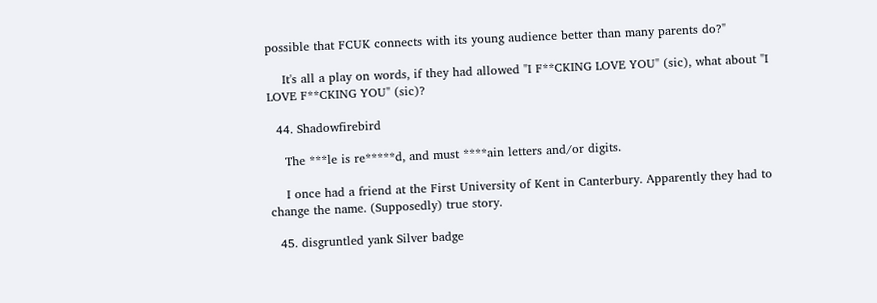possible that FCUK connects with its young audience better than many parents do?"

    It's all a play on words, if they had allowed "I F**CKING LOVE YOU" (sic), what about "I LOVE F**CKING YOU" (sic)?

  44. Shadowfirebird

    The ***le is re*****d, and must ****ain letters and/or digits.

    I once had a friend at the First University of Kent in Canterbury. Apparently they had to change the name. (Supposedly) true story.

  45. disgruntled yank Silver badge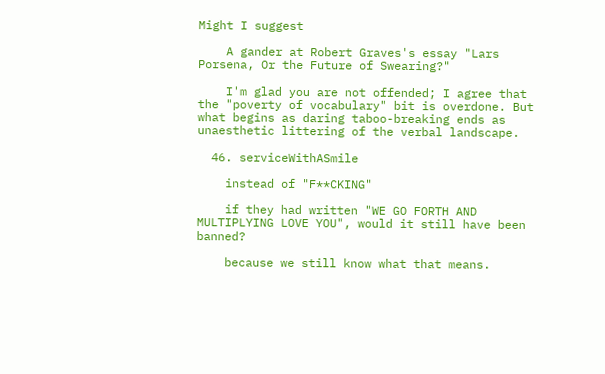Might I suggest

    A gander at Robert Graves's essay "Lars Porsena, Or the Future of Swearing?"

    I'm glad you are not offended; I agree that the "poverty of vocabulary" bit is overdone. But what begins as daring taboo-breaking ends as unaesthetic littering of the verbal landscape.

  46. serviceWithASmile

    instead of "F**CKING"

    if they had written "WE GO FORTH AND MULTIPLYING LOVE YOU", would it still have been banned?

    because we still know what that means.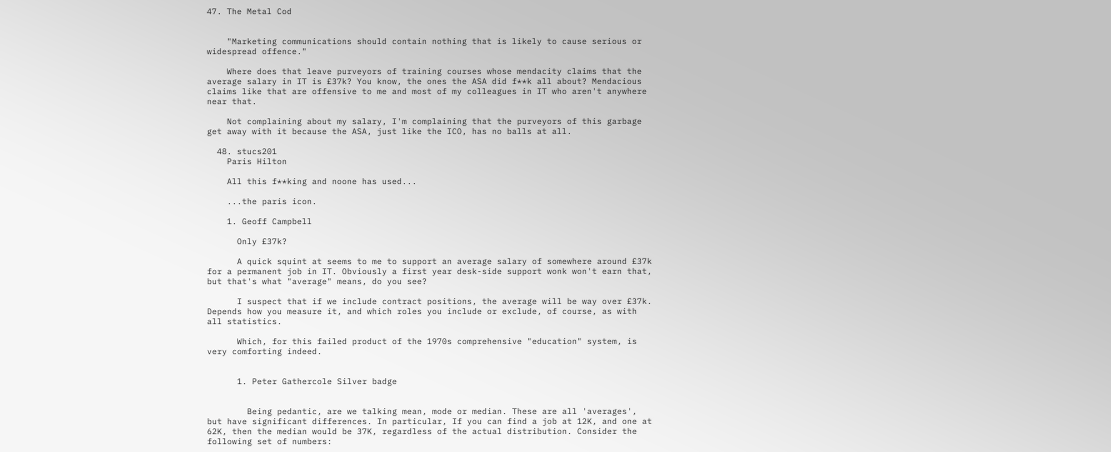47. The Metal Cod


    "Marketing communications should contain nothing that is likely to cause serious or widespread offence."

    Where does that leave purveyors of training courses whose mendacity claims that the average salary in IT is £37k? You know, the ones the ASA did f**k all about? Mendacious claims like that are offensive to me and most of my colleagues in IT who aren't anywhere near that.

    Not complaining about my salary, I'm complaining that the purveyors of this garbage get away with it because the ASA, just like the ICO, has no balls at all.

  48. stucs201
    Paris Hilton

    All this f**king and noone has used...

    ...the paris icon.

    1. Geoff Campbell

      Only £37k?

      A quick squint at seems to me to support an average salary of somewhere around £37k for a permanent job in IT. Obviously a first year desk-side support wonk won't earn that, but that's what "average" means, do you see?

      I suspect that if we include contract positions, the average will be way over £37k. Depends how you measure it, and which roles you include or exclude, of course, as with all statistics.

      Which, for this failed product of the 1970s comprehensive "education" system, is very comforting indeed.


      1. Peter Gathercole Silver badge


        Being pedantic, are we talking mean, mode or median. These are all 'averages', but have significant differences. In particular, If you can find a job at 12K, and one at 62K, then the median would be 37K, regardless of the actual distribution. Consider the following set of numbers: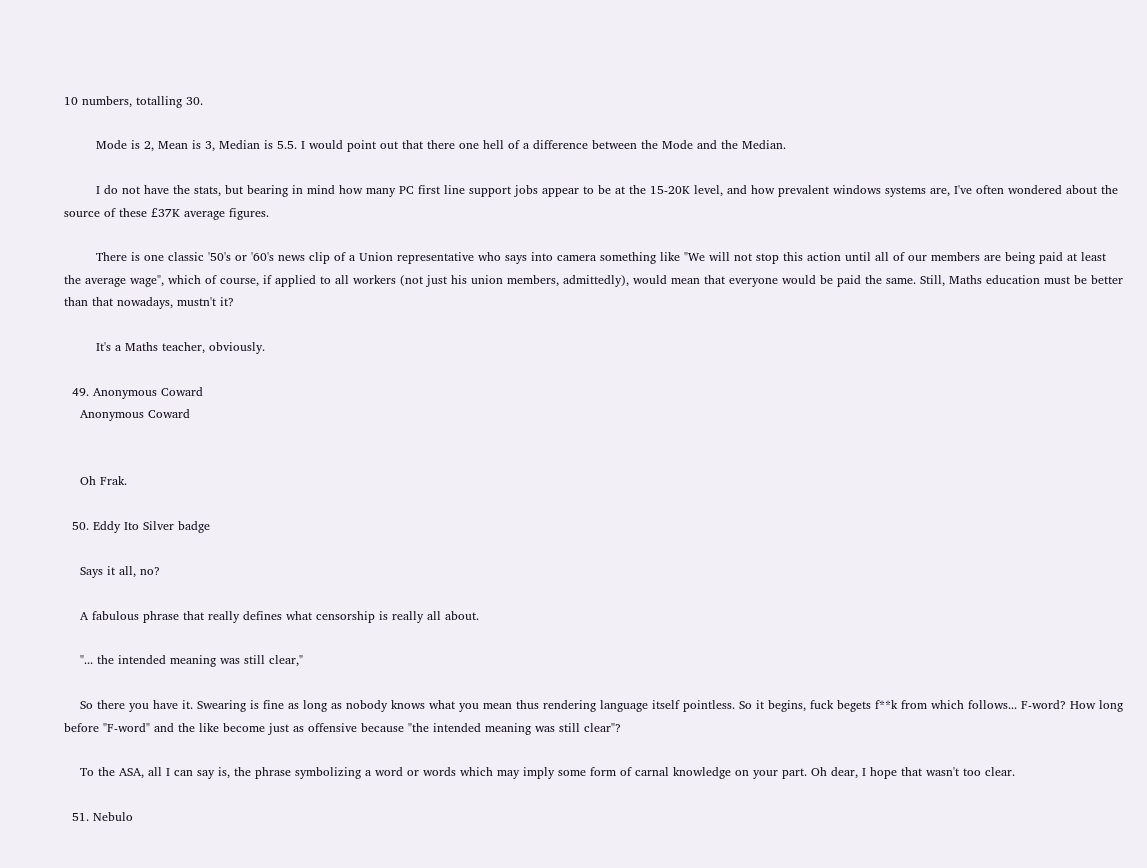10 numbers, totalling 30.

        Mode is 2, Mean is 3, Median is 5.5. I would point out that there one hell of a difference between the Mode and the Median.

        I do not have the stats, but bearing in mind how many PC first line support jobs appear to be at the 15-20K level, and how prevalent windows systems are, I've often wondered about the source of these £37K average figures.

        There is one classic '50's or '60's news clip of a Union representative who says into camera something like "We will not stop this action until all of our members are being paid at least the average wage", which of course, if applied to all workers (not just his union members, admittedly), would mean that everyone would be paid the same. Still, Maths education must be better than that nowadays, mustn't it?

        It's a Maths teacher, obviously.

  49. Anonymous Coward
    Anonymous Coward


    Oh Frak.

  50. Eddy Ito Silver badge

    Says it all, no?

    A fabulous phrase that really defines what censorship is really all about.

    "... the intended meaning was still clear,"

    So there you have it. Swearing is fine as long as nobody knows what you mean thus rendering language itself pointless. So it begins, fuck begets f**k from which follows... F-word? How long before "F-word" and the like become just as offensive because "the intended meaning was still clear"?

    To the ASA, all I can say is, the phrase symbolizing a word or words which may imply some form of carnal knowledge on your part. Oh dear, I hope that wasn't too clear.

  51. Nebulo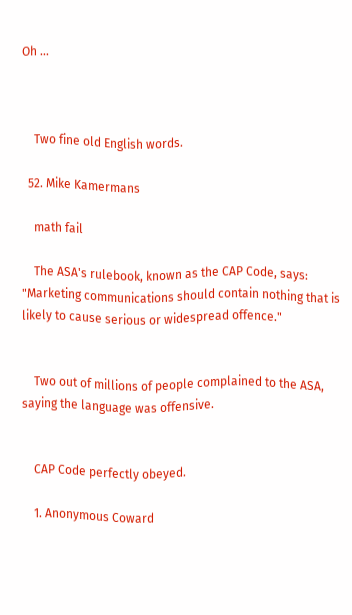Oh ...



    Two fine old English words.

  52. Mike Kamermans

    math fail

    The ASA's rulebook, known as the CAP Code, says: "Marketing communications should contain nothing that is likely to cause serious or widespread offence."


    Two out of millions of people complained to the ASA, saying the language was offensive.


    CAP Code perfectly obeyed.

    1. Anonymous Coward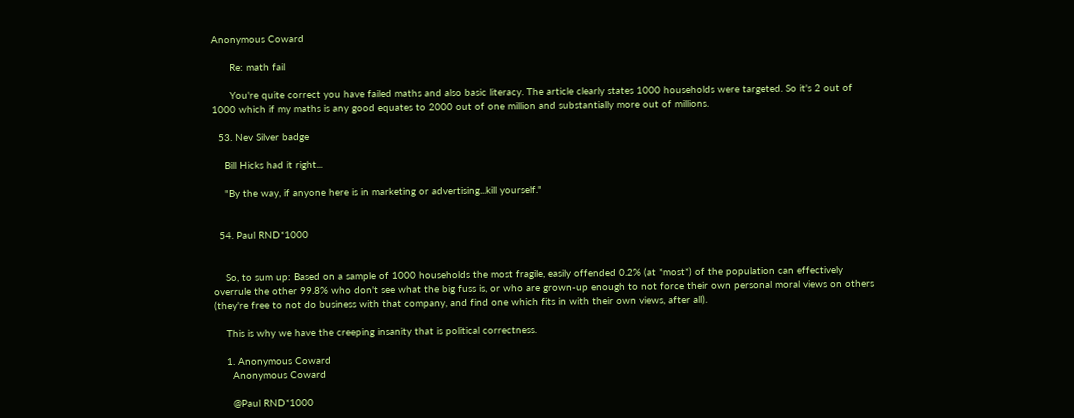Anonymous Coward

      Re: math fail

      You're quite correct you have failed maths and also basic literacy. The article clearly states 1000 households were targeted. So it's 2 out of 1000 which if my maths is any good equates to 2000 out of one million and substantially more out of millions.

  53. Nev Silver badge

    Bill Hicks had it right...

    "By the way, if anyone here is in marketing or advertising...kill yourself."


  54. Paul RND*1000


    So, to sum up: Based on a sample of 1000 households the most fragile, easily offended 0.2% (at *most*) of the population can effectively overrule the other 99.8% who don't see what the big fuss is, or who are grown-up enough to not force their own personal moral views on others (they're free to not do business with that company, and find one which fits in with their own views, after all).

    This is why we have the creeping insanity that is political correctness.

    1. Anonymous Coward
      Anonymous Coward

      @Paul RND*1000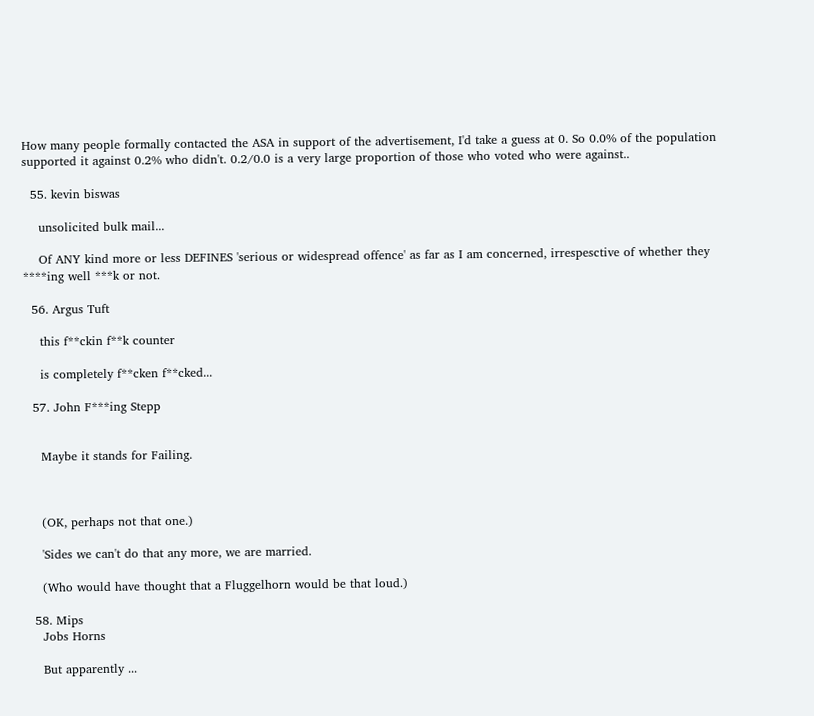How many people formally contacted the ASA in support of the advertisement, I'd take a guess at 0. So 0.0% of the population supported it against 0.2% who didn't. 0.2/0.0 is a very large proportion of those who voted who were against..

  55. kevin biswas

    unsolicited bulk mail...

    Of ANY kind more or less DEFINES 'serious or widespread offence' as far as I am concerned, irrespesctive of whether they ****ing well ***k or not.

  56. Argus Tuft

    this f**ckin f**k counter

    is completely f**cken f**cked...

  57. John F***ing Stepp


    Maybe it stands for Failing.



    (OK, perhaps not that one.)

    'Sides we can't do that any more, we are married.

    (Who would have thought that a Fluggelhorn would be that loud.)

  58. Mips
    Jobs Horns

    But apparently ...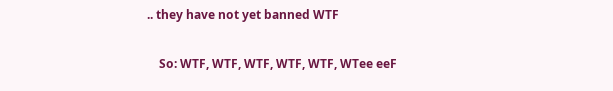.. they have not yet banned WTF

    So: WTF, WTF, WTF, WTF, WTF, WTee eeF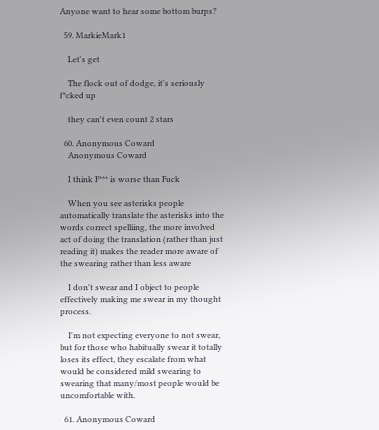Anyone want to hear some bottom burps?

  59. MarkieMark1

    Let's get

    The flock out of dodge, it's seriously f*cked up

    they can't even count 2 stars

  60. Anonymous Coward
    Anonymous Coward

    I think F*** is worse than Fuck

    When you see asterisks people automatically translate the asterisks into the words correct spelliing, the more involved act of doing the translation (rather than just reading it) makes the reader more aware of the swearing rather than less aware

    I don't swear and I object to people effectively making me swear in my thought process.

    I'm not expecting everyone to not swear, but for those who habitually swear it totally loses its effect, they escalate from what would be considered mild swearing to swearing that many/most people would be uncomfortable with.

  61. Anonymous Coward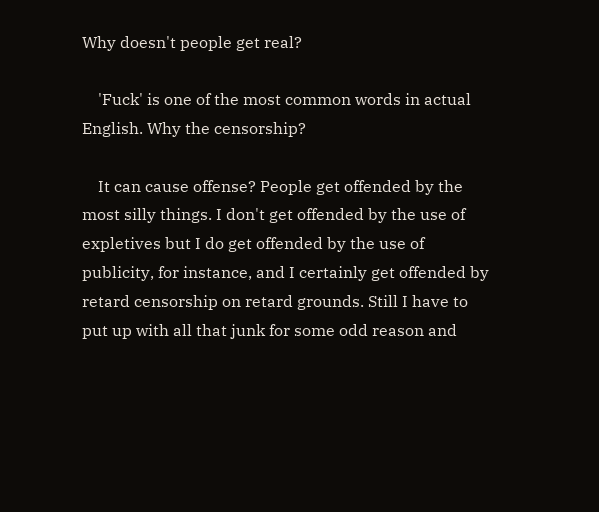Why doesn't people get real?

    'Fuck' is one of the most common words in actual English. Why the censorship?

    It can cause offense? People get offended by the most silly things. I don't get offended by the use of expletives but I do get offended by the use of publicity, for instance, and I certainly get offended by retard censorship on retard grounds. Still I have to put up with all that junk for some odd reason and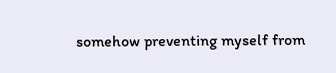somehow preventing myself from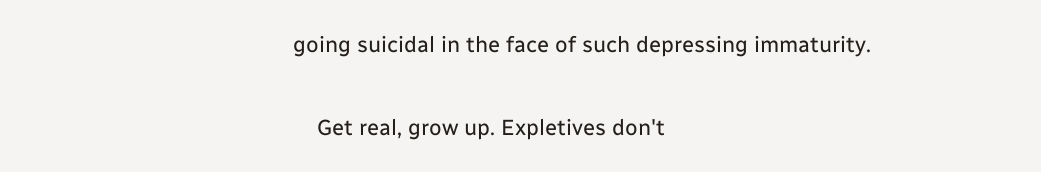going suicidal in the face of such depressing immaturity.

    Get real, grow up. Expletives don't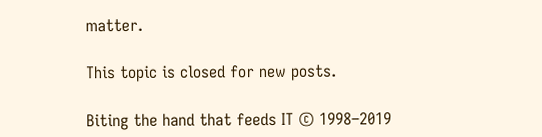matter.

This topic is closed for new posts.

Biting the hand that feeds IT © 1998–2019